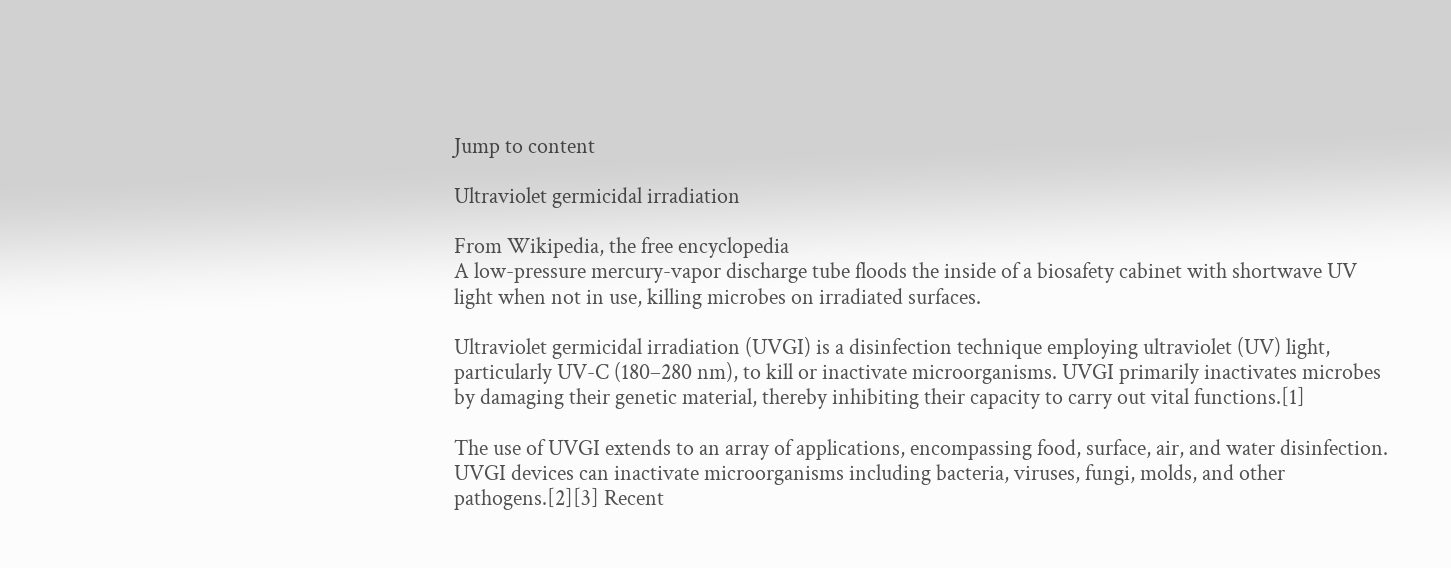Jump to content

Ultraviolet germicidal irradiation

From Wikipedia, the free encyclopedia
A low-pressure mercury-vapor discharge tube floods the inside of a biosafety cabinet with shortwave UV light when not in use, killing microbes on irradiated surfaces.

Ultraviolet germicidal irradiation (UVGI) is a disinfection technique employing ultraviolet (UV) light, particularly UV-C (180–280 nm), to kill or inactivate microorganisms. UVGI primarily inactivates microbes by damaging their genetic material, thereby inhibiting their capacity to carry out vital functions.[1]

The use of UVGI extends to an array of applications, encompassing food, surface, air, and water disinfection. UVGI devices can inactivate microorganisms including bacteria, viruses, fungi, molds, and other pathogens.[2][3] Recent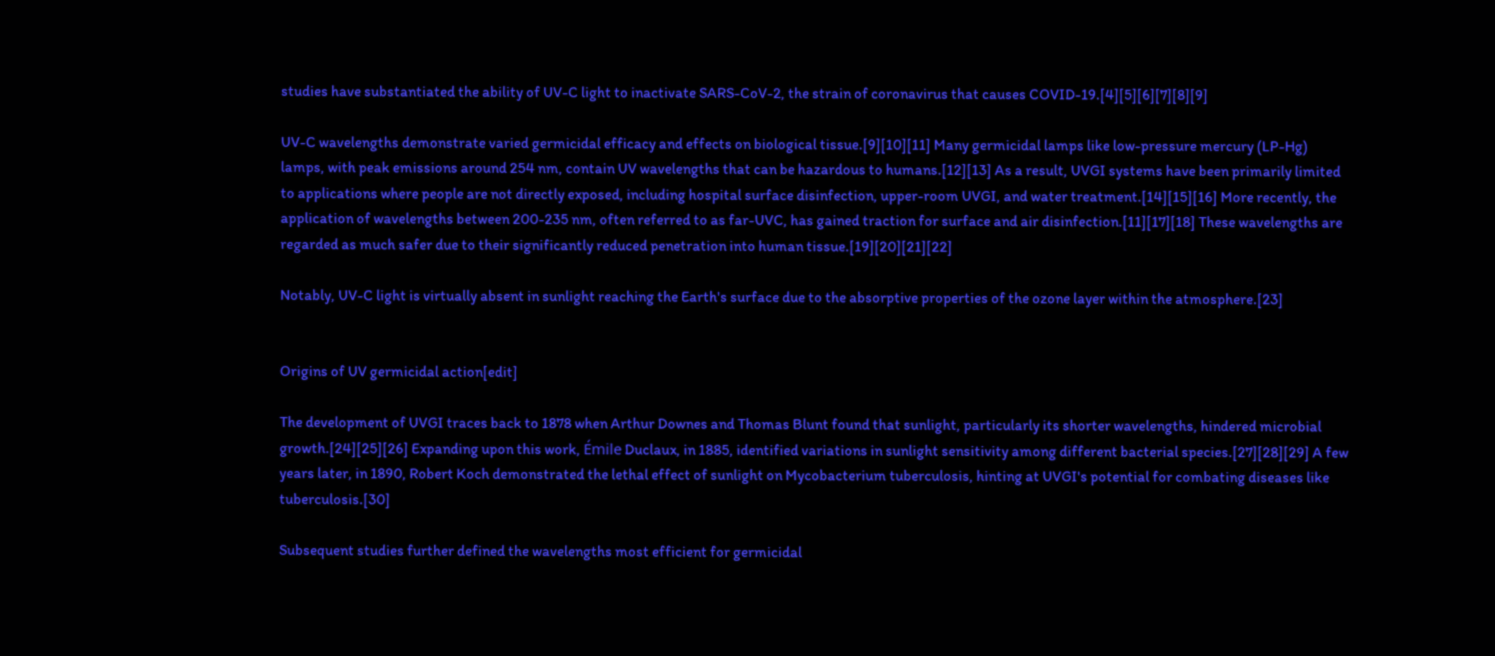studies have substantiated the ability of UV-C light to inactivate SARS-CoV-2, the strain of coronavirus that causes COVID-19.[4][5][6][7][8][9]

UV-C wavelengths demonstrate varied germicidal efficacy and effects on biological tissue.[9][10][11] Many germicidal lamps like low-pressure mercury (LP-Hg) lamps, with peak emissions around 254 nm, contain UV wavelengths that can be hazardous to humans.[12][13] As a result, UVGI systems have been primarily limited to applications where people are not directly exposed, including hospital surface disinfection, upper-room UVGI, and water treatment.[14][15][16] More recently, the application of wavelengths between 200-235 nm, often referred to as far-UVC, has gained traction for surface and air disinfection.[11][17][18] These wavelengths are regarded as much safer due to their significantly reduced penetration into human tissue.[19][20][21][22]

Notably, UV-C light is virtually absent in sunlight reaching the Earth's surface due to the absorptive properties of the ozone layer within the atmosphere.[23]


Origins of UV germicidal action[edit]

The development of UVGI traces back to 1878 when Arthur Downes and Thomas Blunt found that sunlight, particularly its shorter wavelengths, hindered microbial growth.[24][25][26] Expanding upon this work, Émile Duclaux, in 1885, identified variations in sunlight sensitivity among different bacterial species.[27][28][29] A few years later, in 1890, Robert Koch demonstrated the lethal effect of sunlight on Mycobacterium tuberculosis, hinting at UVGI's potential for combating diseases like tuberculosis.[30]

Subsequent studies further defined the wavelengths most efficient for germicidal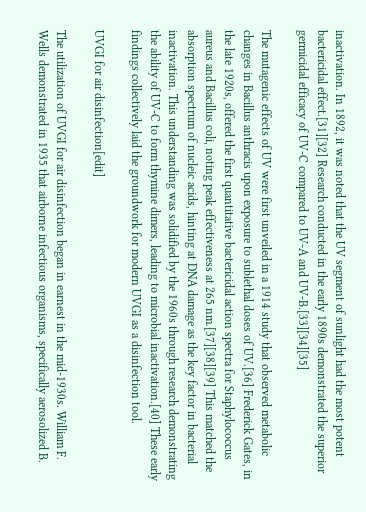inactivation. In 1892, it was noted that the UV segment of sunlight had the most potent bactericidal effect.[31][32] Research conducted in the early 1890s demonstrated the superior germicidal efficacy of UV-C compared to UV-A and UV-B.[33][34][35]

The mutagenic effects of UV were first unveiled in a 1914 study that observed metabolic changes in Bacillus anthracis upon exposure to sublethal doses of UV.[36] Frederick Gates, in the late 1920s, offered the first quantitative bactericidal action spectra for Staphylococcus aureus and Bacillus coli, noting peak effectiveness at 265 nm.[37][38][39] This matched the absorption spectrum of nucleic acids, hinting at DNA damage as the key factor in bacterial inactivation. This understanding was solidified by the 1960s through research demonstrating the ability of UV-C to form thymine dimers, leading to microbial inactivation.[40] These early findings collectively laid the groundwork for modern UVGI as a disinfection tool.

UVGI for air disinfection[edit]

The utilization of UVGI for air disinfection began in earnest in the mid-1930s. William F. Wells demonstrated in 1935 that airborne infectious organisms, specifically aerosolized B.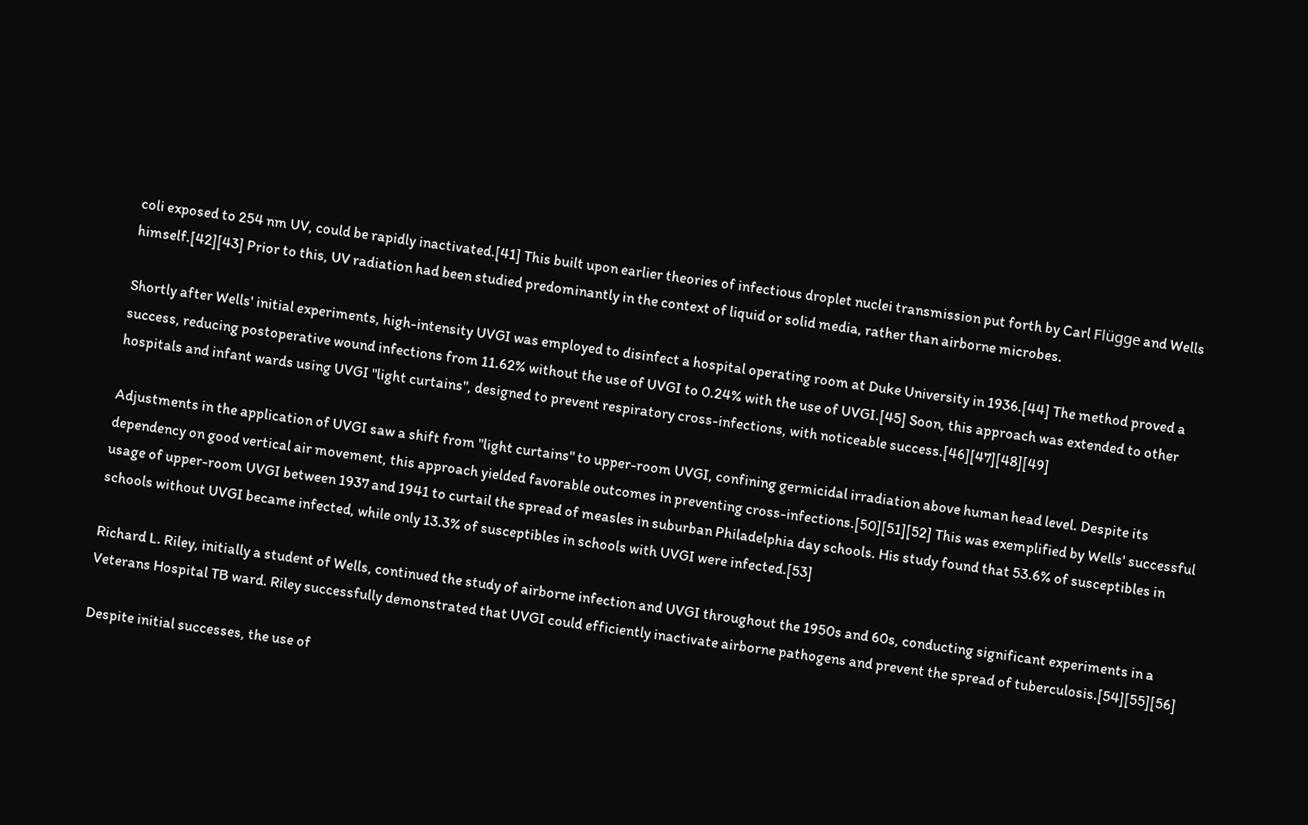coli exposed to 254 nm UV, could be rapidly inactivated.[41] This built upon earlier theories of infectious droplet nuclei transmission put forth by Carl Flügge and Wells himself.[42][43] Prior to this, UV radiation had been studied predominantly in the context of liquid or solid media, rather than airborne microbes.

Shortly after Wells' initial experiments, high-intensity UVGI was employed to disinfect a hospital operating room at Duke University in 1936.[44] The method proved a success, reducing postoperative wound infections from 11.62% without the use of UVGI to 0.24% with the use of UVGI.[45] Soon, this approach was extended to other hospitals and infant wards using UVGI "light curtains", designed to prevent respiratory cross-infections, with noticeable success.[46][47][48][49]

Adjustments in the application of UVGI saw a shift from "light curtains" to upper-room UVGI, confining germicidal irradiation above human head level. Despite its dependency on good vertical air movement, this approach yielded favorable outcomes in preventing cross-infections.[50][51][52] This was exemplified by Wells' successful usage of upper-room UVGI between 1937 and 1941 to curtail the spread of measles in suburban Philadelphia day schools. His study found that 53.6% of susceptibles in schools without UVGI became infected, while only 13.3% of susceptibles in schools with UVGI were infected.[53]

Richard L. Riley, initially a student of Wells, continued the study of airborne infection and UVGI throughout the 1950s and 60s, conducting significant experiments in a Veterans Hospital TB ward. Riley successfully demonstrated that UVGI could efficiently inactivate airborne pathogens and prevent the spread of tuberculosis.[54][55][56]

Despite initial successes, the use of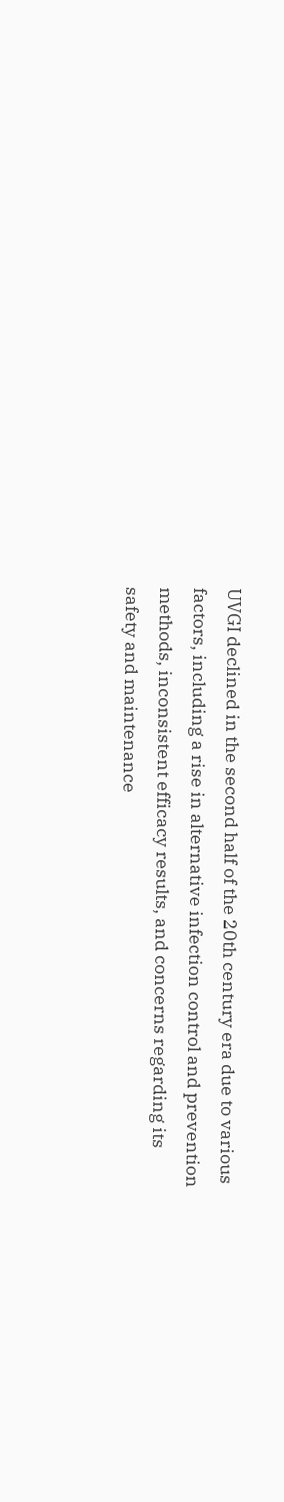UVGI declined in the second half of the 20th century era due to various factors, including a rise in alternative infection control and prevention methods, inconsistent efficacy results, and concerns regarding its safety and maintenance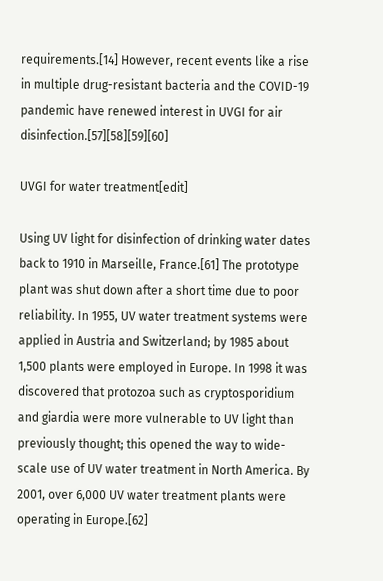requirements.[14] However, recent events like a rise in multiple drug-resistant bacteria and the COVID-19 pandemic have renewed interest in UVGI for air disinfection.[57][58][59][60]

UVGI for water treatment[edit]

Using UV light for disinfection of drinking water dates back to 1910 in Marseille, France.[61] The prototype plant was shut down after a short time due to poor reliability. In 1955, UV water treatment systems were applied in Austria and Switzerland; by 1985 about 1,500 plants were employed in Europe. In 1998 it was discovered that protozoa such as cryptosporidium and giardia were more vulnerable to UV light than previously thought; this opened the way to wide-scale use of UV water treatment in North America. By 2001, over 6,000 UV water treatment plants were operating in Europe.[62]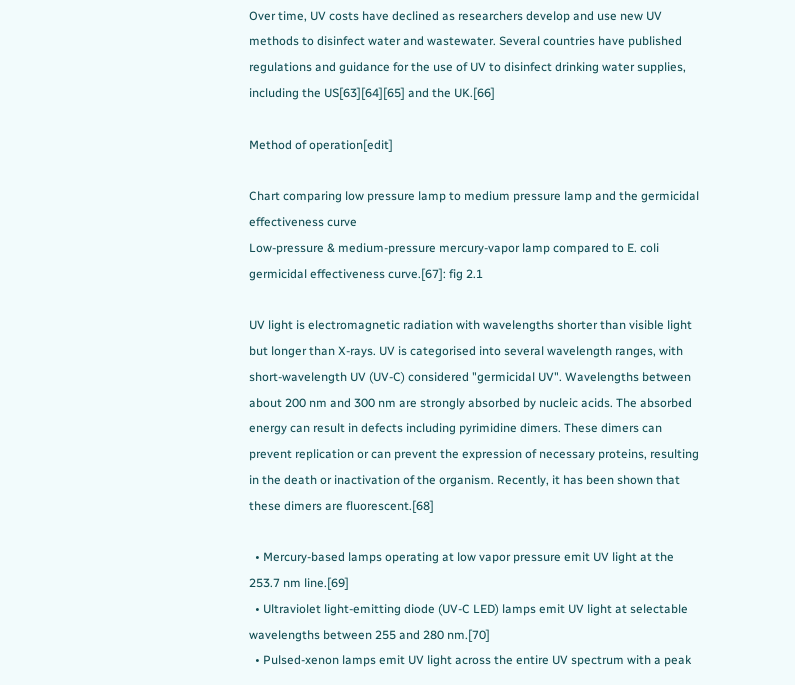Over time, UV costs have declined as researchers develop and use new UV methods to disinfect water and wastewater. Several countries have published regulations and guidance for the use of UV to disinfect drinking water supplies, including the US[63][64][65] and the UK.[66]

Method of operation[edit]

Chart comparing low pressure lamp to medium pressure lamp and the germicidal effectiveness curve
Low-pressure & medium-pressure mercury-vapor lamp compared to E. coli germicidal effectiveness curve.[67]: fig 2.1

UV light is electromagnetic radiation with wavelengths shorter than visible light but longer than X-rays. UV is categorised into several wavelength ranges, with short-wavelength UV (UV-C) considered "germicidal UV". Wavelengths between about 200 nm and 300 nm are strongly absorbed by nucleic acids. The absorbed energy can result in defects including pyrimidine dimers. These dimers can prevent replication or can prevent the expression of necessary proteins, resulting in the death or inactivation of the organism. Recently, it has been shown that these dimers are fluorescent.[68]

  • Mercury-based lamps operating at low vapor pressure emit UV light at the 253.7 nm line.[69]
  • Ultraviolet light-emitting diode (UV-C LED) lamps emit UV light at selectable wavelengths between 255 and 280 nm.[70]
  • Pulsed-xenon lamps emit UV light across the entire UV spectrum with a peak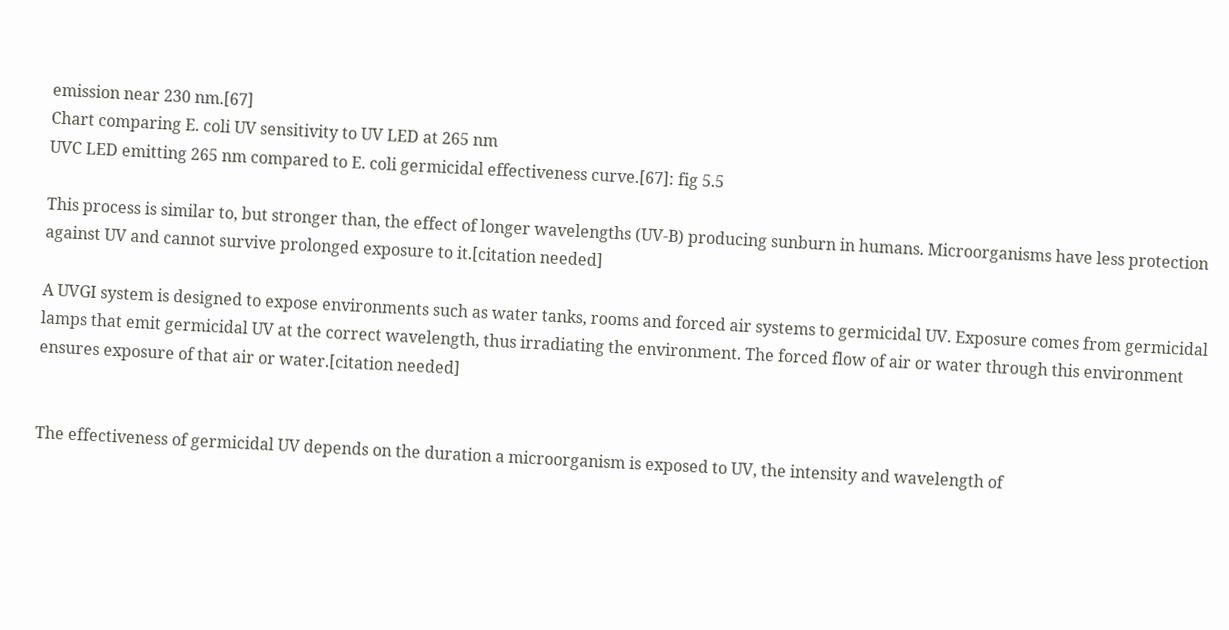emission near 230 nm.[67]
Chart comparing E. coli UV sensitivity to UV LED at 265 nm
UVC LED emitting 265 nm compared to E. coli germicidal effectiveness curve.[67]: fig 5.5

This process is similar to, but stronger than, the effect of longer wavelengths (UV-B) producing sunburn in humans. Microorganisms have less protection against UV and cannot survive prolonged exposure to it.[citation needed]

A UVGI system is designed to expose environments such as water tanks, rooms and forced air systems to germicidal UV. Exposure comes from germicidal lamps that emit germicidal UV at the correct wavelength, thus irradiating the environment. The forced flow of air or water through this environment ensures exposure of that air or water.[citation needed]


The effectiveness of germicidal UV depends on the duration a microorganism is exposed to UV, the intensity and wavelength of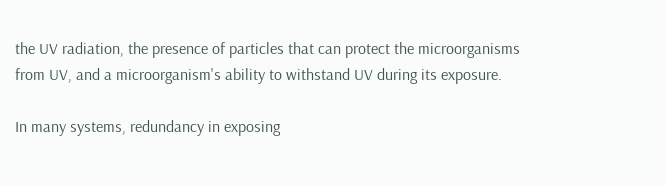the UV radiation, the presence of particles that can protect the microorganisms from UV, and a microorganism's ability to withstand UV during its exposure.

In many systems, redundancy in exposing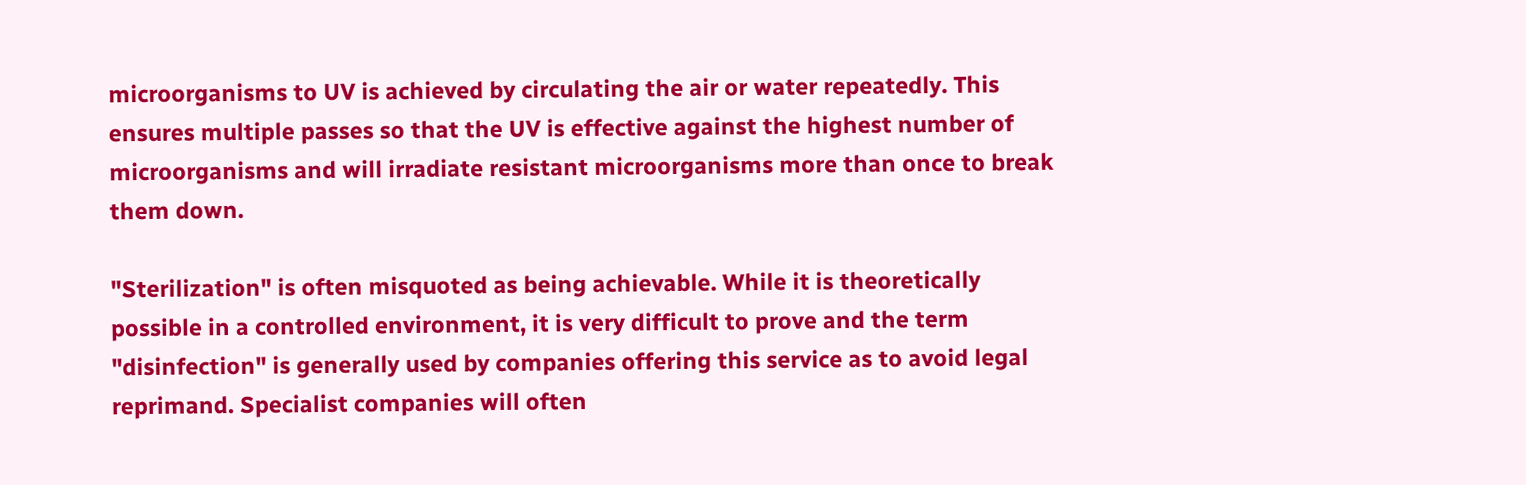microorganisms to UV is achieved by circulating the air or water repeatedly. This ensures multiple passes so that the UV is effective against the highest number of microorganisms and will irradiate resistant microorganisms more than once to break them down.

"Sterilization" is often misquoted as being achievable. While it is theoretically possible in a controlled environment, it is very difficult to prove and the term "disinfection" is generally used by companies offering this service as to avoid legal reprimand. Specialist companies will often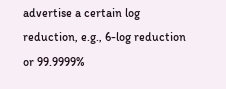advertise a certain log reduction, e.g., 6-log reduction or 99.9999%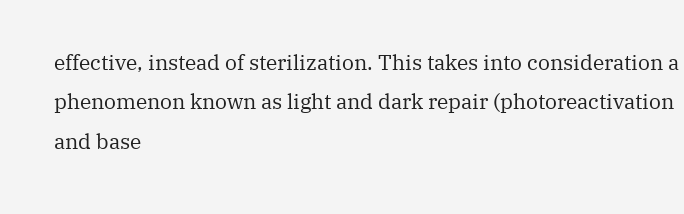effective, instead of sterilization. This takes into consideration a phenomenon known as light and dark repair (photoreactivation and base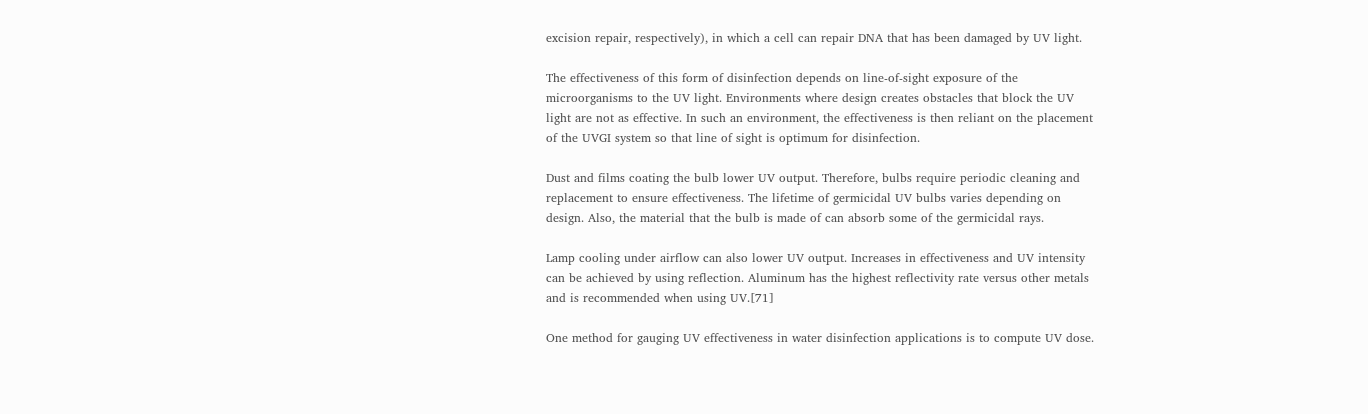excision repair, respectively), in which a cell can repair DNA that has been damaged by UV light.

The effectiveness of this form of disinfection depends on line-of-sight exposure of the microorganisms to the UV light. Environments where design creates obstacles that block the UV light are not as effective. In such an environment, the effectiveness is then reliant on the placement of the UVGI system so that line of sight is optimum for disinfection.

Dust and films coating the bulb lower UV output. Therefore, bulbs require periodic cleaning and replacement to ensure effectiveness. The lifetime of germicidal UV bulbs varies depending on design. Also, the material that the bulb is made of can absorb some of the germicidal rays.

Lamp cooling under airflow can also lower UV output. Increases in effectiveness and UV intensity can be achieved by using reflection. Aluminum has the highest reflectivity rate versus other metals and is recommended when using UV.[71]

One method for gauging UV effectiveness in water disinfection applications is to compute UV dose.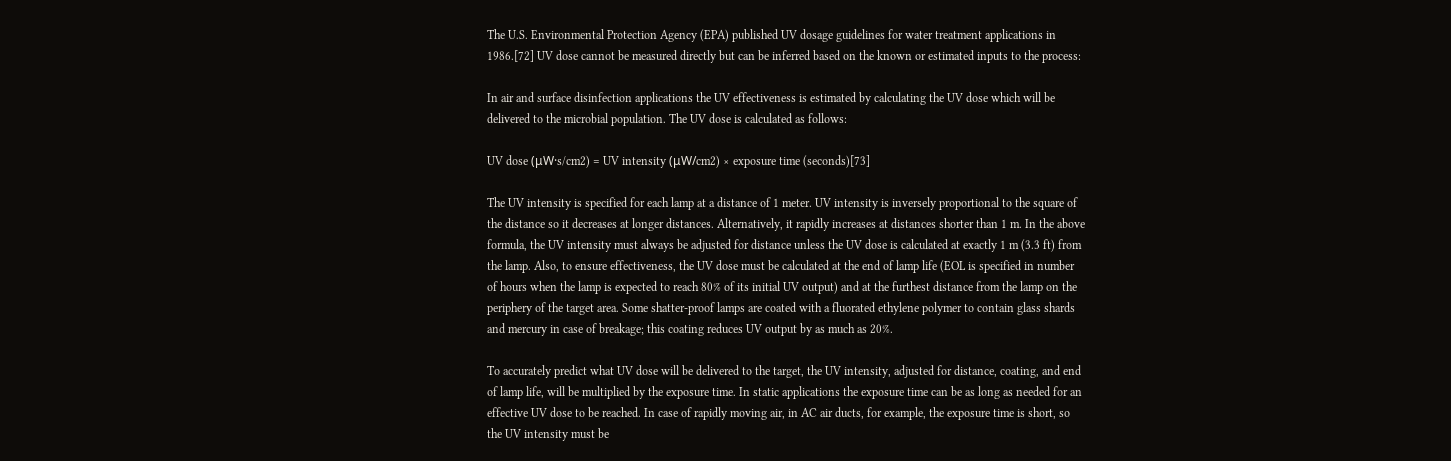The U.S. Environmental Protection Agency (EPA) published UV dosage guidelines for water treatment applications in 1986.[72] UV dose cannot be measured directly but can be inferred based on the known or estimated inputs to the process:

In air and surface disinfection applications the UV effectiveness is estimated by calculating the UV dose which will be delivered to the microbial population. The UV dose is calculated as follows:

UV dose (μW·s/cm2) = UV intensity (μW/cm2) × exposure time (seconds)[73]

The UV intensity is specified for each lamp at a distance of 1 meter. UV intensity is inversely proportional to the square of the distance so it decreases at longer distances. Alternatively, it rapidly increases at distances shorter than 1 m. In the above formula, the UV intensity must always be adjusted for distance unless the UV dose is calculated at exactly 1 m (3.3 ft) from the lamp. Also, to ensure effectiveness, the UV dose must be calculated at the end of lamp life (EOL is specified in number of hours when the lamp is expected to reach 80% of its initial UV output) and at the furthest distance from the lamp on the periphery of the target area. Some shatter-proof lamps are coated with a fluorated ethylene polymer to contain glass shards and mercury in case of breakage; this coating reduces UV output by as much as 20%.

To accurately predict what UV dose will be delivered to the target, the UV intensity, adjusted for distance, coating, and end of lamp life, will be multiplied by the exposure time. In static applications the exposure time can be as long as needed for an effective UV dose to be reached. In case of rapidly moving air, in AC air ducts, for example, the exposure time is short, so the UV intensity must be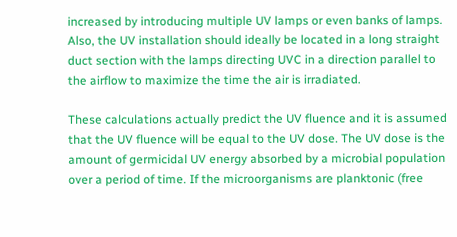increased by introducing multiple UV lamps or even banks of lamps. Also, the UV installation should ideally be located in a long straight duct section with the lamps directing UVC in a direction parallel to the airflow to maximize the time the air is irradiated.

These calculations actually predict the UV fluence and it is assumed that the UV fluence will be equal to the UV dose. The UV dose is the amount of germicidal UV energy absorbed by a microbial population over a period of time. If the microorganisms are planktonic (free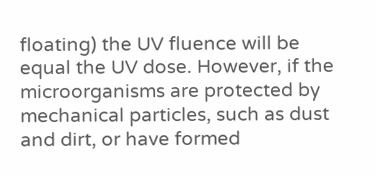floating) the UV fluence will be equal the UV dose. However, if the microorganisms are protected by mechanical particles, such as dust and dirt, or have formed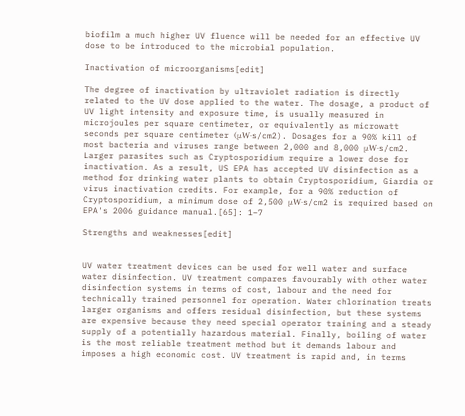biofilm a much higher UV fluence will be needed for an effective UV dose to be introduced to the microbial population.

Inactivation of microorganisms[edit]

The degree of inactivation by ultraviolet radiation is directly related to the UV dose applied to the water. The dosage, a product of UV light intensity and exposure time, is usually measured in microjoules per square centimeter, or equivalently as microwatt seconds per square centimeter (μW·s/cm2). Dosages for a 90% kill of most bacteria and viruses range between 2,000 and 8,000 μW·s/cm2. Larger parasites such as Cryptosporidium require a lower dose for inactivation. As a result, US EPA has accepted UV disinfection as a method for drinking water plants to obtain Cryptosporidium, Giardia or virus inactivation credits. For example, for a 90% reduction of Cryptosporidium, a minimum dose of 2,500 μW·s/cm2 is required based on EPA's 2006 guidance manual.[65]: 1–7

Strengths and weaknesses[edit]


UV water treatment devices can be used for well water and surface water disinfection. UV treatment compares favourably with other water disinfection systems in terms of cost, labour and the need for technically trained personnel for operation. Water chlorination treats larger organisms and offers residual disinfection, but these systems are expensive because they need special operator training and a steady supply of a potentially hazardous material. Finally, boiling of water is the most reliable treatment method but it demands labour and imposes a high economic cost. UV treatment is rapid and, in terms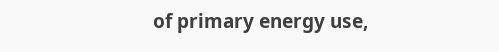of primary energy use,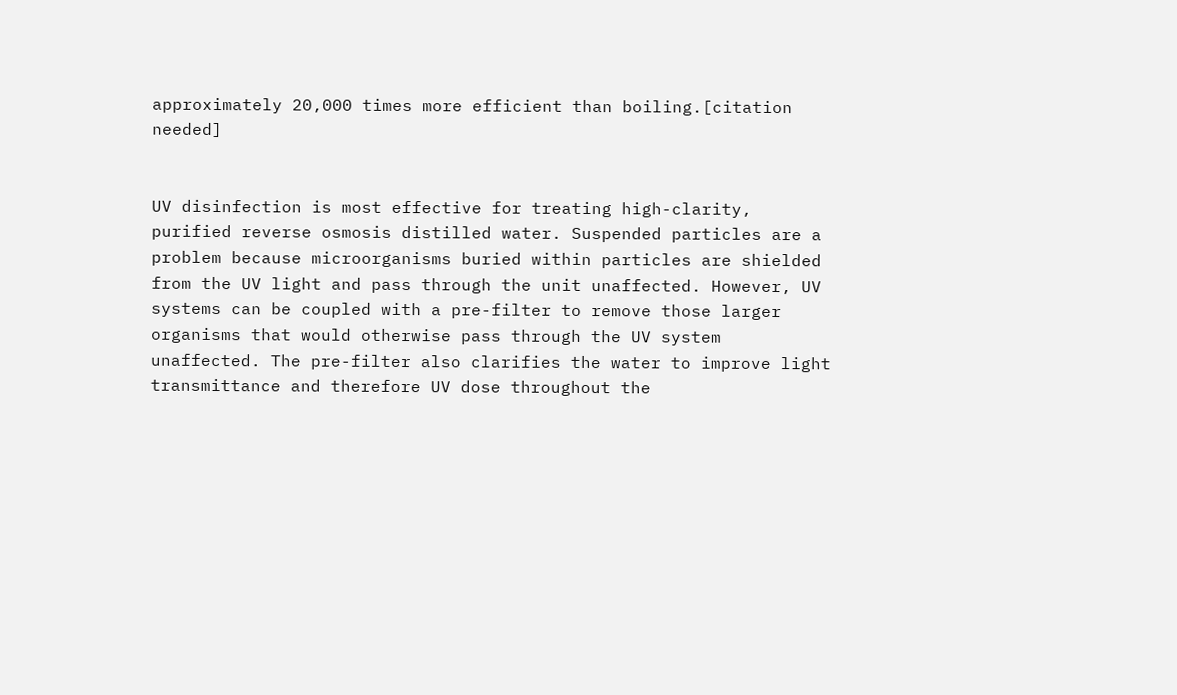approximately 20,000 times more efficient than boiling.[citation needed]


UV disinfection is most effective for treating high-clarity, purified reverse osmosis distilled water. Suspended particles are a problem because microorganisms buried within particles are shielded from the UV light and pass through the unit unaffected. However, UV systems can be coupled with a pre-filter to remove those larger organisms that would otherwise pass through the UV system unaffected. The pre-filter also clarifies the water to improve light transmittance and therefore UV dose throughout the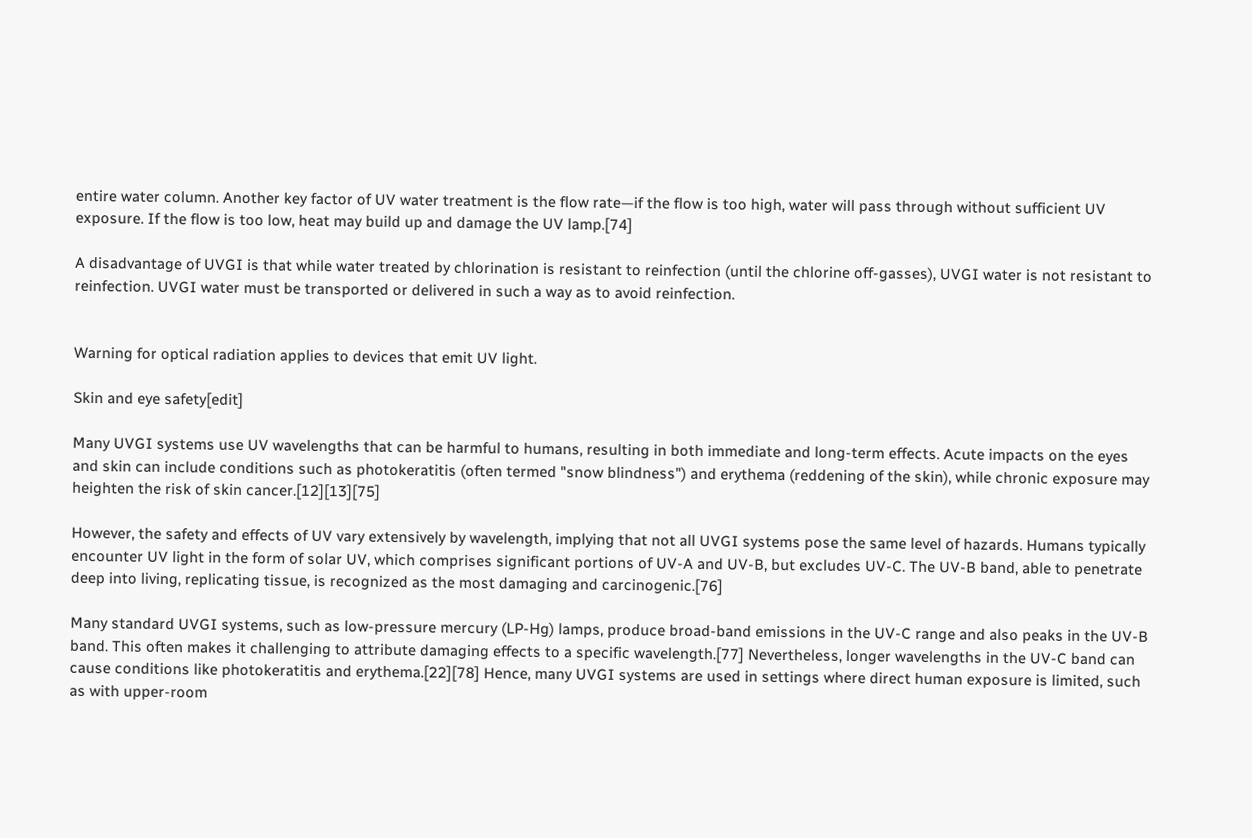entire water column. Another key factor of UV water treatment is the flow rate—if the flow is too high, water will pass through without sufficient UV exposure. If the flow is too low, heat may build up and damage the UV lamp.[74]

A disadvantage of UVGI is that while water treated by chlorination is resistant to reinfection (until the chlorine off-gasses), UVGI water is not resistant to reinfection. UVGI water must be transported or delivered in such a way as to avoid reinfection.


Warning for optical radiation applies to devices that emit UV light.

Skin and eye safety[edit]

Many UVGI systems use UV wavelengths that can be harmful to humans, resulting in both immediate and long-term effects. Acute impacts on the eyes and skin can include conditions such as photokeratitis (often termed "snow blindness") and erythema (reddening of the skin), while chronic exposure may heighten the risk of skin cancer.[12][13][75]

However, the safety and effects of UV vary extensively by wavelength, implying that not all UVGI systems pose the same level of hazards. Humans typically encounter UV light in the form of solar UV, which comprises significant portions of UV-A and UV-B, but excludes UV-C. The UV-B band, able to penetrate deep into living, replicating tissue, is recognized as the most damaging and carcinogenic.[76]

Many standard UVGI systems, such as low-pressure mercury (LP-Hg) lamps, produce broad-band emissions in the UV-C range and also peaks in the UV-B band. This often makes it challenging to attribute damaging effects to a specific wavelength.[77] Nevertheless, longer wavelengths in the UV-C band can cause conditions like photokeratitis and erythema.[22][78] Hence, many UVGI systems are used in settings where direct human exposure is limited, such as with upper-room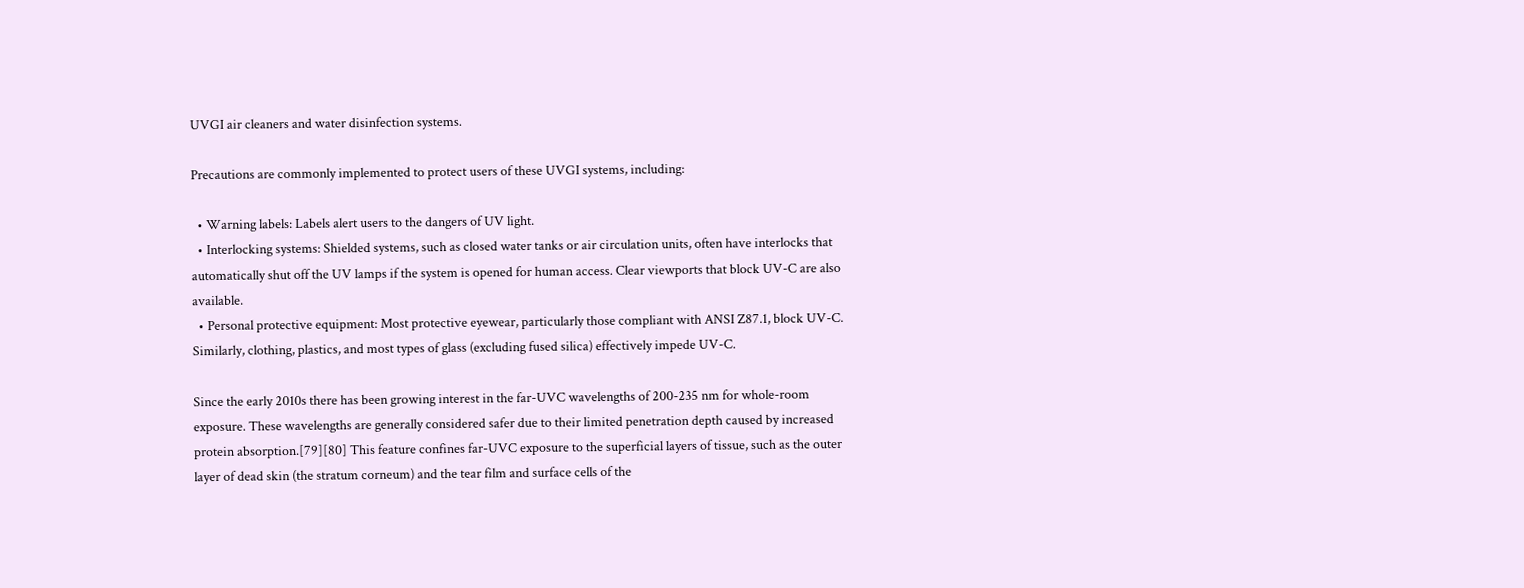UVGI air cleaners and water disinfection systems.

Precautions are commonly implemented to protect users of these UVGI systems, including:

  • Warning labels: Labels alert users to the dangers of UV light.
  • Interlocking systems: Shielded systems, such as closed water tanks or air circulation units, often have interlocks that automatically shut off the UV lamps if the system is opened for human access. Clear viewports that block UV-C are also available.
  • Personal protective equipment: Most protective eyewear, particularly those compliant with ANSI Z87.1, block UV-C. Similarly, clothing, plastics, and most types of glass (excluding fused silica) effectively impede UV-C.

Since the early 2010s there has been growing interest in the far-UVC wavelengths of 200-235 nm for whole-room exposure. These wavelengths are generally considered safer due to their limited penetration depth caused by increased protein absorption.[79][80] This feature confines far-UVC exposure to the superficial layers of tissue, such as the outer layer of dead skin (the stratum corneum) and the tear film and surface cells of the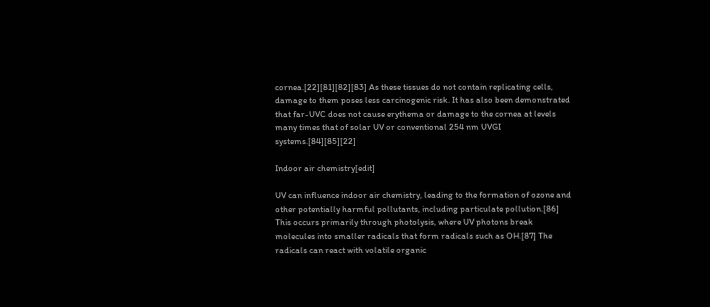cornea.[22][81][82][83] As these tissues do not contain replicating cells, damage to them poses less carcinogenic risk. It has also been demonstrated that far-UVC does not cause erythema or damage to the cornea at levels many times that of solar UV or conventional 254 nm UVGI systems.[84][85][22]

Indoor air chemistry[edit]

UV can influence indoor air chemistry, leading to the formation of ozone and other potentially harmful pollutants, including particulate pollution.[86] This occurs primarily through photolysis, where UV photons break molecules into smaller radicals that form radicals such as OH.[87] The radicals can react with volatile organic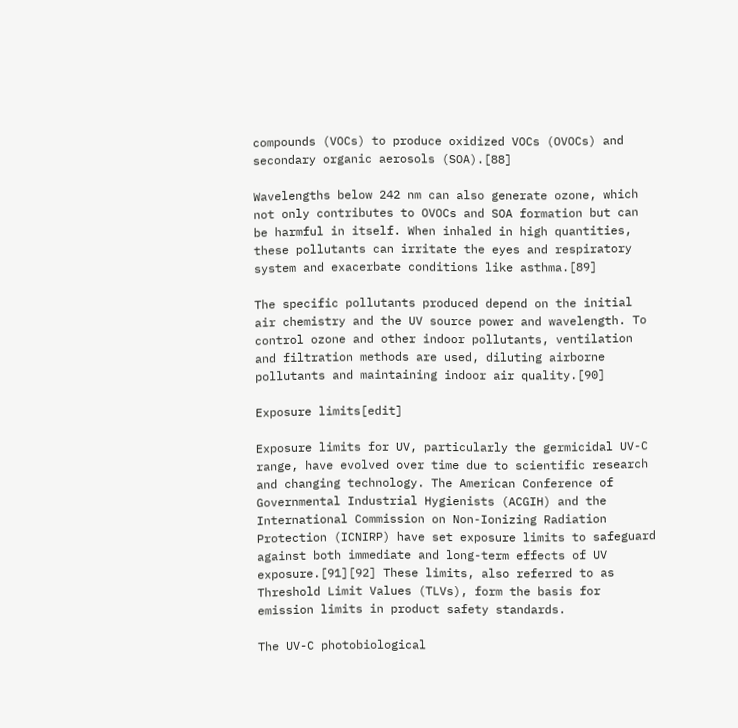compounds (VOCs) to produce oxidized VOCs (OVOCs) and secondary organic aerosols (SOA).[88]

Wavelengths below 242 nm can also generate ozone, which not only contributes to OVOCs and SOA formation but can be harmful in itself. When inhaled in high quantities, these pollutants can irritate the eyes and respiratory system and exacerbate conditions like asthma.[89]

The specific pollutants produced depend on the initial air chemistry and the UV source power and wavelength. To control ozone and other indoor pollutants, ventilation and filtration methods are used, diluting airborne pollutants and maintaining indoor air quality.[90]

Exposure limits[edit]

Exposure limits for UV, particularly the germicidal UV-C range, have evolved over time due to scientific research and changing technology. The American Conference of Governmental Industrial Hygienists (ACGIH) and the International Commission on Non-Ionizing Radiation Protection (ICNIRP) have set exposure limits to safeguard against both immediate and long-term effects of UV exposure.[91][92] These limits, also referred to as Threshold Limit Values (TLVs), form the basis for emission limits in product safety standards.

The UV-C photobiological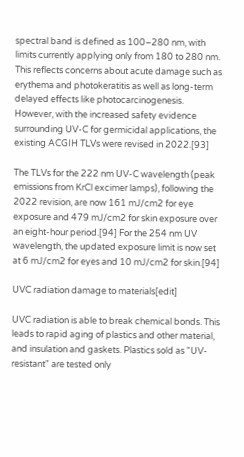spectral band is defined as 100–280 nm, with limits currently applying only from 180 to 280 nm. This reflects concerns about acute damage such as erythema and photokeratitis as well as long-term delayed effects like photocarcinogenesis. However, with the increased safety evidence surrounding UV-C for germicidal applications, the existing ACGIH TLVs were revised in 2022.[93]

The TLVs for the 222 nm UV-C wavelength (peak emissions from KrCl excimer lamps), following the 2022 revision, are now 161 mJ/cm2 for eye exposure and 479 mJ/cm2 for skin exposure over an eight-hour period.[94] For the 254 nm UV wavelength, the updated exposure limit is now set at 6 mJ/cm2 for eyes and 10 mJ/cm2 for skin.[94]

UVC radiation damage to materials[edit]

UVC radiation is able to break chemical bonds. This leads to rapid aging of plastics and other material, and insulation and gaskets. Plastics sold as "UV-resistant" are tested only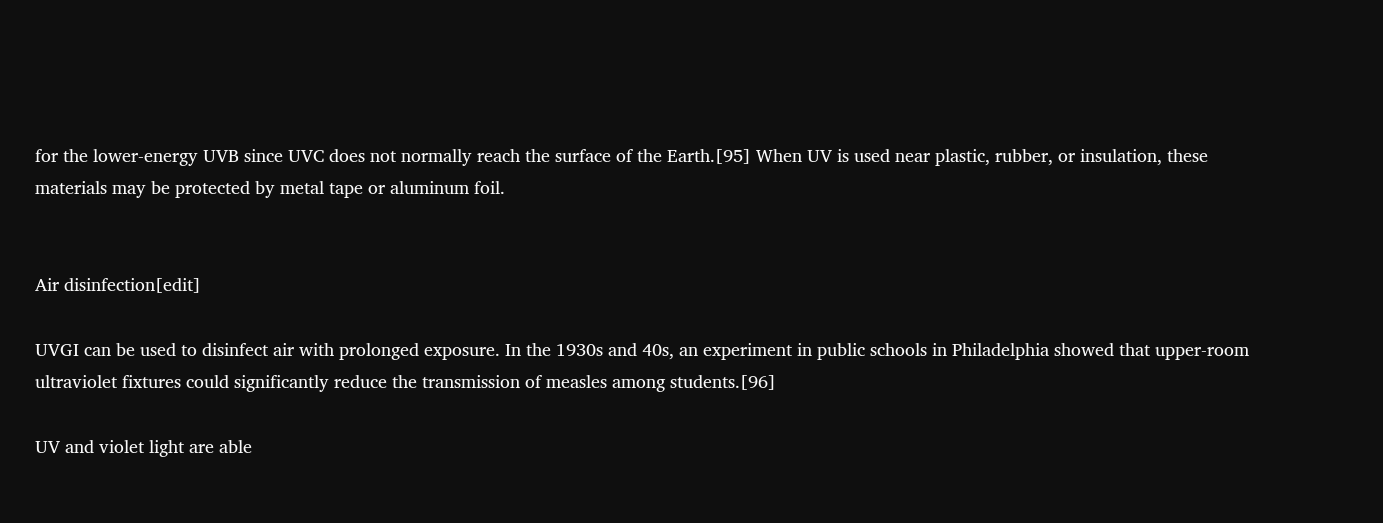for the lower-energy UVB since UVC does not normally reach the surface of the Earth.[95] When UV is used near plastic, rubber, or insulation, these materials may be protected by metal tape or aluminum foil.


Air disinfection[edit]

UVGI can be used to disinfect air with prolonged exposure. In the 1930s and 40s, an experiment in public schools in Philadelphia showed that upper-room ultraviolet fixtures could significantly reduce the transmission of measles among students.[96]

UV and violet light are able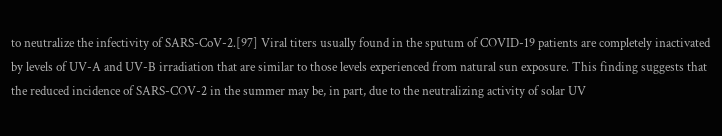to neutralize the infectivity of SARS-CoV-2.[97] Viral titers usually found in the sputum of COVID-19 patients are completely inactivated by levels of UV-A and UV-B irradiation that are similar to those levels experienced from natural sun exposure. This finding suggests that the reduced incidence of SARS-COV-2 in the summer may be, in part, due to the neutralizing activity of solar UV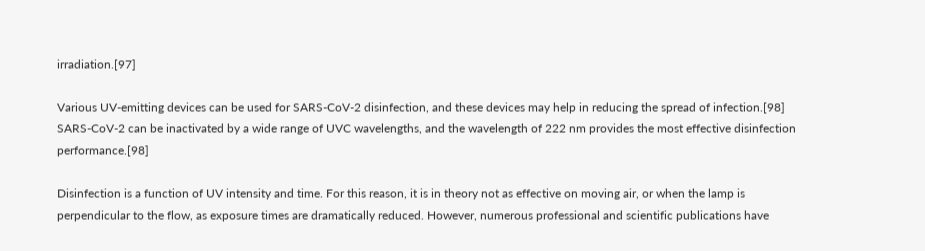irradiation.[97]

Various UV-emitting devices can be used for SARS-CoV-2 disinfection, and these devices may help in reducing the spread of infection.[98] SARS-CoV-2 can be inactivated by a wide range of UVC wavelengths, and the wavelength of 222 nm provides the most effective disinfection performance.[98]

Disinfection is a function of UV intensity and time. For this reason, it is in theory not as effective on moving air, or when the lamp is perpendicular to the flow, as exposure times are dramatically reduced. However, numerous professional and scientific publications have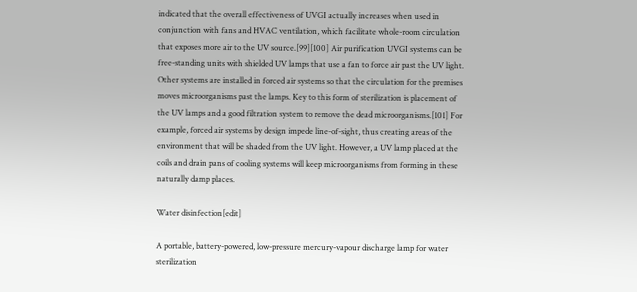indicated that the overall effectiveness of UVGI actually increases when used in conjunction with fans and HVAC ventilation, which facilitate whole-room circulation that exposes more air to the UV source.[99][100] Air purification UVGI systems can be free-standing units with shielded UV lamps that use a fan to force air past the UV light. Other systems are installed in forced air systems so that the circulation for the premises moves microorganisms past the lamps. Key to this form of sterilization is placement of the UV lamps and a good filtration system to remove the dead microorganisms.[101] For example, forced air systems by design impede line-of-sight, thus creating areas of the environment that will be shaded from the UV light. However, a UV lamp placed at the coils and drain pans of cooling systems will keep microorganisms from forming in these naturally damp places.

Water disinfection[edit]

A portable, battery-powered, low-pressure mercury-vapour discharge lamp for water sterilization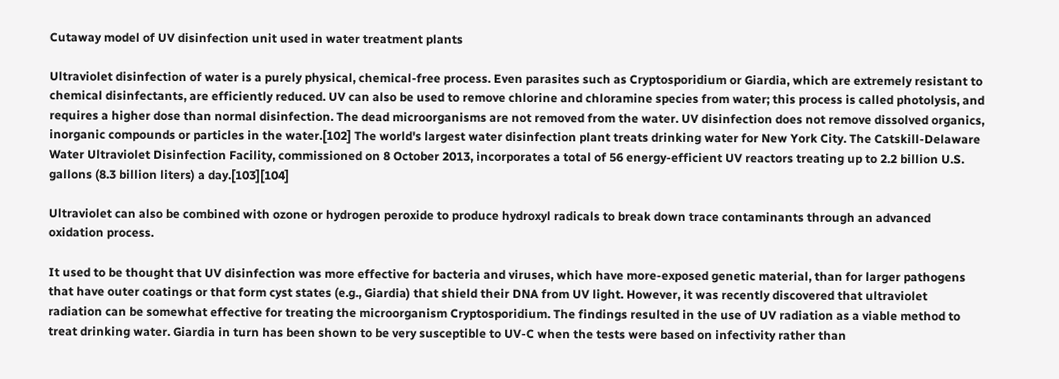Cutaway model of UV disinfection unit used in water treatment plants

Ultraviolet disinfection of water is a purely physical, chemical-free process. Even parasites such as Cryptosporidium or Giardia, which are extremely resistant to chemical disinfectants, are efficiently reduced. UV can also be used to remove chlorine and chloramine species from water; this process is called photolysis, and requires a higher dose than normal disinfection. The dead microorganisms are not removed from the water. UV disinfection does not remove dissolved organics, inorganic compounds or particles in the water.[102] The world's largest water disinfection plant treats drinking water for New York City. The Catskill-Delaware Water Ultraviolet Disinfection Facility, commissioned on 8 October 2013, incorporates a total of 56 energy-efficient UV reactors treating up to 2.2 billion U.S. gallons (8.3 billion liters) a day.[103][104]

Ultraviolet can also be combined with ozone or hydrogen peroxide to produce hydroxyl radicals to break down trace contaminants through an advanced oxidation process.

It used to be thought that UV disinfection was more effective for bacteria and viruses, which have more-exposed genetic material, than for larger pathogens that have outer coatings or that form cyst states (e.g., Giardia) that shield their DNA from UV light. However, it was recently discovered that ultraviolet radiation can be somewhat effective for treating the microorganism Cryptosporidium. The findings resulted in the use of UV radiation as a viable method to treat drinking water. Giardia in turn has been shown to be very susceptible to UV-C when the tests were based on infectivity rather than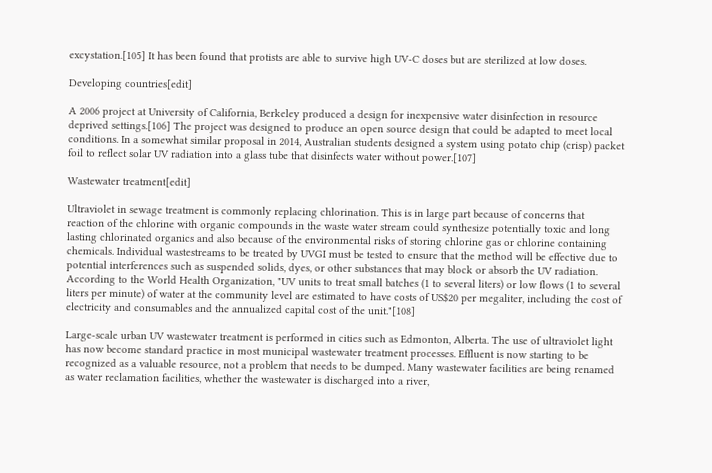excystation.[105] It has been found that protists are able to survive high UV-C doses but are sterilized at low doses.

Developing countries[edit]

A 2006 project at University of California, Berkeley produced a design for inexpensive water disinfection in resource deprived settings.[106] The project was designed to produce an open source design that could be adapted to meet local conditions. In a somewhat similar proposal in 2014, Australian students designed a system using potato chip (crisp) packet foil to reflect solar UV radiation into a glass tube that disinfects water without power.[107]

Wastewater treatment[edit]

Ultraviolet in sewage treatment is commonly replacing chlorination. This is in large part because of concerns that reaction of the chlorine with organic compounds in the waste water stream could synthesize potentially toxic and long lasting chlorinated organics and also because of the environmental risks of storing chlorine gas or chlorine containing chemicals. Individual wastestreams to be treated by UVGI must be tested to ensure that the method will be effective due to potential interferences such as suspended solids, dyes, or other substances that may block or absorb the UV radiation. According to the World Health Organization, "UV units to treat small batches (1 to several liters) or low flows (1 to several liters per minute) of water at the community level are estimated to have costs of US$20 per megaliter, including the cost of electricity and consumables and the annualized capital cost of the unit."[108]

Large-scale urban UV wastewater treatment is performed in cities such as Edmonton, Alberta. The use of ultraviolet light has now become standard practice in most municipal wastewater treatment processes. Effluent is now starting to be recognized as a valuable resource, not a problem that needs to be dumped. Many wastewater facilities are being renamed as water reclamation facilities, whether the wastewater is discharged into a river,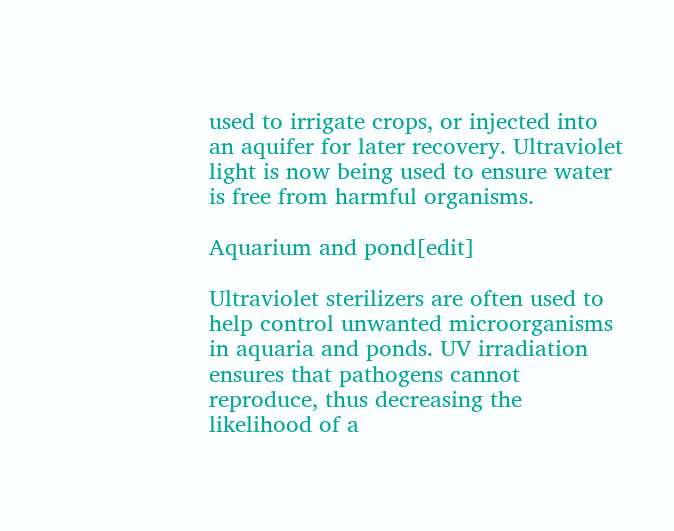used to irrigate crops, or injected into an aquifer for later recovery. Ultraviolet light is now being used to ensure water is free from harmful organisms.

Aquarium and pond[edit]

Ultraviolet sterilizers are often used to help control unwanted microorganisms in aquaria and ponds. UV irradiation ensures that pathogens cannot reproduce, thus decreasing the likelihood of a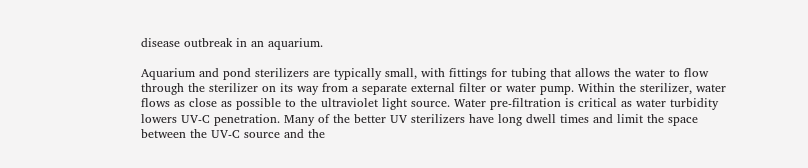disease outbreak in an aquarium.

Aquarium and pond sterilizers are typically small, with fittings for tubing that allows the water to flow through the sterilizer on its way from a separate external filter or water pump. Within the sterilizer, water flows as close as possible to the ultraviolet light source. Water pre-filtration is critical as water turbidity lowers UV-C penetration. Many of the better UV sterilizers have long dwell times and limit the space between the UV-C source and the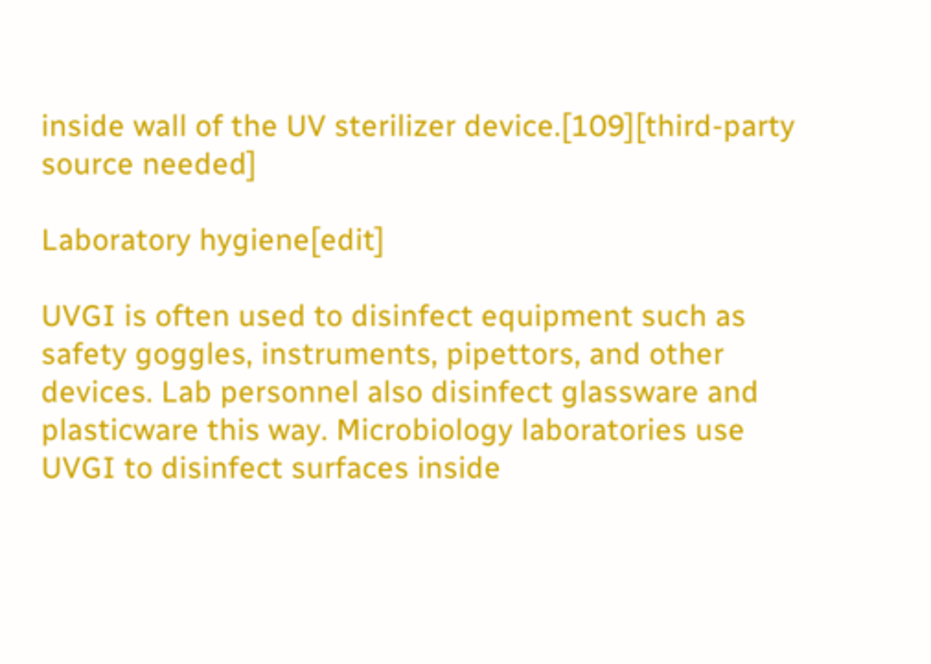inside wall of the UV sterilizer device.[109][third-party source needed]

Laboratory hygiene[edit]

UVGI is often used to disinfect equipment such as safety goggles, instruments, pipettors, and other devices. Lab personnel also disinfect glassware and plasticware this way. Microbiology laboratories use UVGI to disinfect surfaces inside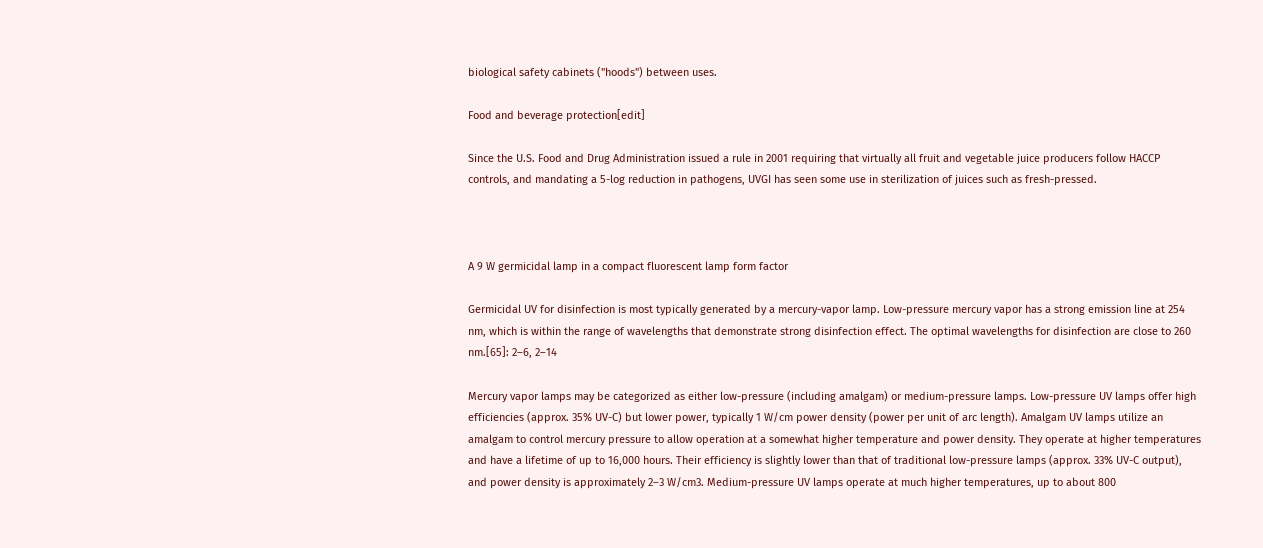biological safety cabinets ("hoods") between uses.

Food and beverage protection[edit]

Since the U.S. Food and Drug Administration issued a rule in 2001 requiring that virtually all fruit and vegetable juice producers follow HACCP controls, and mandating a 5-log reduction in pathogens, UVGI has seen some use in sterilization of juices such as fresh-pressed.



A 9 W germicidal lamp in a compact fluorescent lamp form factor

Germicidal UV for disinfection is most typically generated by a mercury-vapor lamp. Low-pressure mercury vapor has a strong emission line at 254 nm, which is within the range of wavelengths that demonstrate strong disinfection effect. The optimal wavelengths for disinfection are close to 260 nm.[65]: 2–6, 2–14

Mercury vapor lamps may be categorized as either low-pressure (including amalgam) or medium-pressure lamps. Low-pressure UV lamps offer high efficiencies (approx. 35% UV-C) but lower power, typically 1 W/cm power density (power per unit of arc length). Amalgam UV lamps utilize an amalgam to control mercury pressure to allow operation at a somewhat higher temperature and power density. They operate at higher temperatures and have a lifetime of up to 16,000 hours. Their efficiency is slightly lower than that of traditional low-pressure lamps (approx. 33% UV-C output), and power density is approximately 2–3 W/cm3. Medium-pressure UV lamps operate at much higher temperatures, up to about 800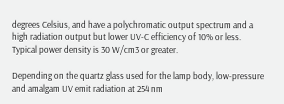degrees Celsius, and have a polychromatic output spectrum and a high radiation output but lower UV-C efficiency of 10% or less. Typical power density is 30 W/cm3 or greater.

Depending on the quartz glass used for the lamp body, low-pressure and amalgam UV emit radiation at 254 nm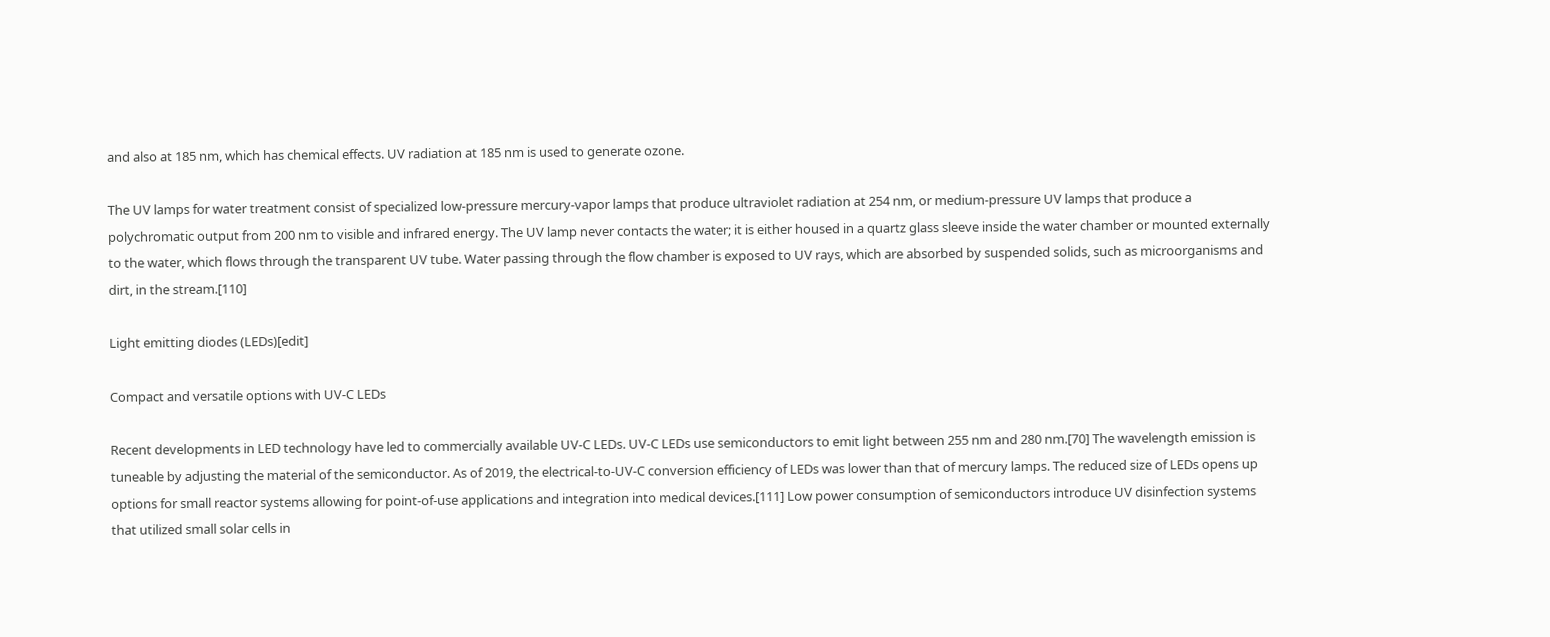and also at 185 nm, which has chemical effects. UV radiation at 185 nm is used to generate ozone.

The UV lamps for water treatment consist of specialized low-pressure mercury-vapor lamps that produce ultraviolet radiation at 254 nm, or medium-pressure UV lamps that produce a polychromatic output from 200 nm to visible and infrared energy. The UV lamp never contacts the water; it is either housed in a quartz glass sleeve inside the water chamber or mounted externally to the water, which flows through the transparent UV tube. Water passing through the flow chamber is exposed to UV rays, which are absorbed by suspended solids, such as microorganisms and dirt, in the stream.[110]

Light emitting diodes (LEDs)[edit]

Compact and versatile options with UV-C LEDs

Recent developments in LED technology have led to commercially available UV-C LEDs. UV-C LEDs use semiconductors to emit light between 255 nm and 280 nm.[70] The wavelength emission is tuneable by adjusting the material of the semiconductor. As of 2019, the electrical-to-UV-C conversion efficiency of LEDs was lower than that of mercury lamps. The reduced size of LEDs opens up options for small reactor systems allowing for point-of-use applications and integration into medical devices.[111] Low power consumption of semiconductors introduce UV disinfection systems that utilized small solar cells in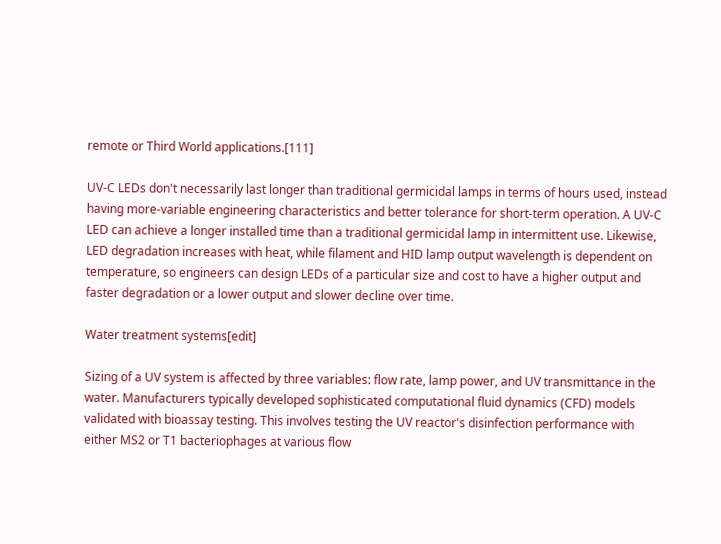remote or Third World applications.[111]

UV-C LEDs don't necessarily last longer than traditional germicidal lamps in terms of hours used, instead having more-variable engineering characteristics and better tolerance for short-term operation. A UV-C LED can achieve a longer installed time than a traditional germicidal lamp in intermittent use. Likewise, LED degradation increases with heat, while filament and HID lamp output wavelength is dependent on temperature, so engineers can design LEDs of a particular size and cost to have a higher output and faster degradation or a lower output and slower decline over time.

Water treatment systems[edit]

Sizing of a UV system is affected by three variables: flow rate, lamp power, and UV transmittance in the water. Manufacturers typically developed sophisticated computational fluid dynamics (CFD) models validated with bioassay testing. This involves testing the UV reactor's disinfection performance with either MS2 or T1 bacteriophages at various flow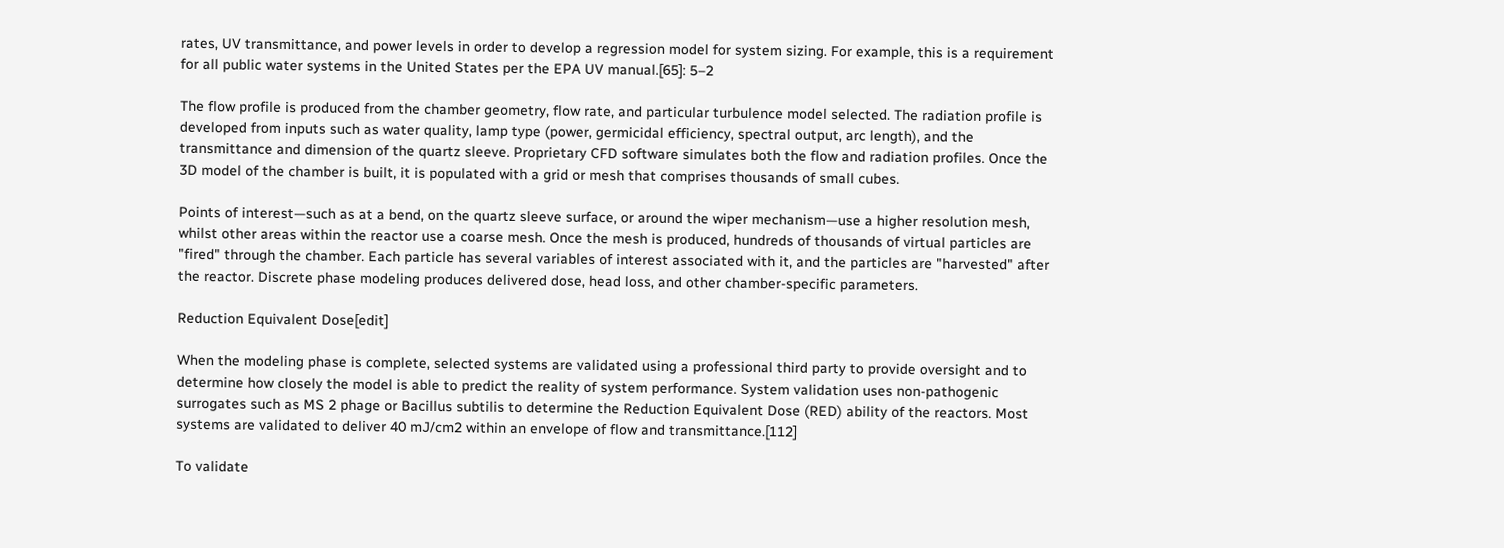rates, UV transmittance, and power levels in order to develop a regression model for system sizing. For example, this is a requirement for all public water systems in the United States per the EPA UV manual.[65]: 5–2

The flow profile is produced from the chamber geometry, flow rate, and particular turbulence model selected. The radiation profile is developed from inputs such as water quality, lamp type (power, germicidal efficiency, spectral output, arc length), and the transmittance and dimension of the quartz sleeve. Proprietary CFD software simulates both the flow and radiation profiles. Once the 3D model of the chamber is built, it is populated with a grid or mesh that comprises thousands of small cubes.

Points of interest—such as at a bend, on the quartz sleeve surface, or around the wiper mechanism—use a higher resolution mesh, whilst other areas within the reactor use a coarse mesh. Once the mesh is produced, hundreds of thousands of virtual particles are "fired" through the chamber. Each particle has several variables of interest associated with it, and the particles are "harvested" after the reactor. Discrete phase modeling produces delivered dose, head loss, and other chamber-specific parameters.

Reduction Equivalent Dose[edit]

When the modeling phase is complete, selected systems are validated using a professional third party to provide oversight and to determine how closely the model is able to predict the reality of system performance. System validation uses non-pathogenic surrogates such as MS 2 phage or Bacillus subtilis to determine the Reduction Equivalent Dose (RED) ability of the reactors. Most systems are validated to deliver 40 mJ/cm2 within an envelope of flow and transmittance.[112]

To validate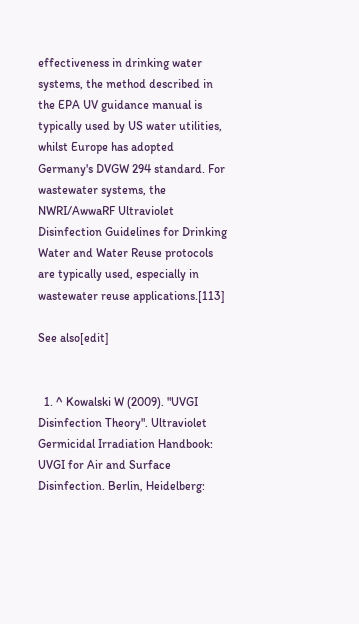effectiveness in drinking water systems, the method described in the EPA UV guidance manual is typically used by US water utilities, whilst Europe has adopted Germany's DVGW 294 standard. For wastewater systems, the NWRI/AwwaRF Ultraviolet Disinfection Guidelines for Drinking Water and Water Reuse protocols are typically used, especially in wastewater reuse applications.[113]

See also[edit]


  1. ^ Kowalski W (2009). "UVGI Disinfection Theory". Ultraviolet Germicidal Irradiation Handbook: UVGI for Air and Surface Disinfection. Berlin, Heidelberg: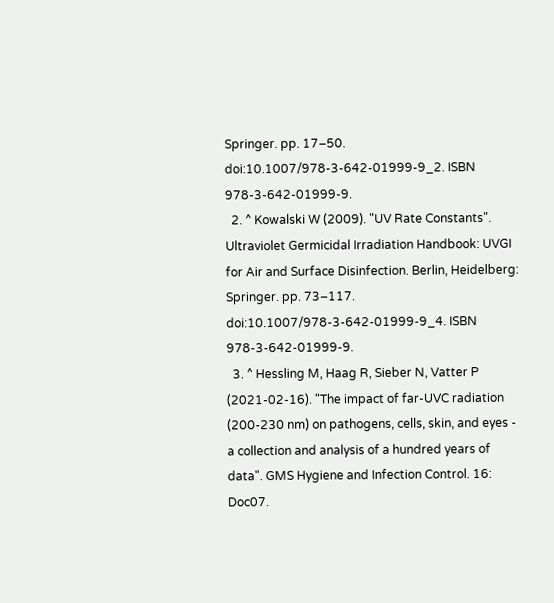Springer. pp. 17–50. doi:10.1007/978-3-642-01999-9_2. ISBN 978-3-642-01999-9.
  2. ^ Kowalski W (2009). "UV Rate Constants". Ultraviolet Germicidal Irradiation Handbook: UVGI for Air and Surface Disinfection. Berlin, Heidelberg: Springer. pp. 73–117. doi:10.1007/978-3-642-01999-9_4. ISBN 978-3-642-01999-9.
  3. ^ Hessling M, Haag R, Sieber N, Vatter P (2021-02-16). "The impact of far-UVC radiation (200-230 nm) on pathogens, cells, skin, and eyes - a collection and analysis of a hundred years of data". GMS Hygiene and Infection Control. 16: Doc07.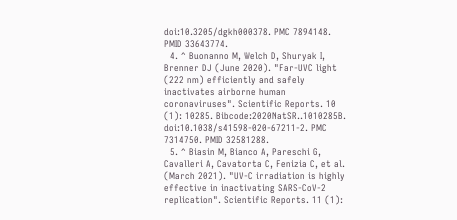doi:10.3205/dgkh000378. PMC 7894148. PMID 33643774.
  4. ^ Buonanno M, Welch D, Shuryak I, Brenner DJ (June 2020). "Far-UVC light (222 nm) efficiently and safely inactivates airborne human coronaviruses". Scientific Reports. 10 (1): 10285. Bibcode:2020NatSR..1010285B. doi:10.1038/s41598-020-67211-2. PMC 7314750. PMID 32581288.
  5. ^ Biasin M, Bianco A, Pareschi G, Cavalleri A, Cavatorta C, Fenizia C, et al. (March 2021). "UV-C irradiation is highly effective in inactivating SARS-CoV-2 replication". Scientific Reports. 11 (1):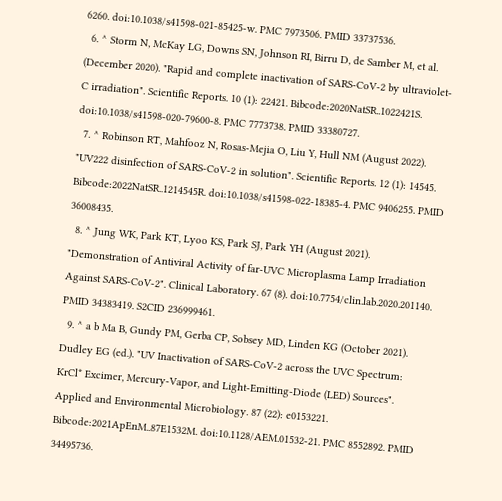6260. doi:10.1038/s41598-021-85425-w. PMC 7973506. PMID 33737536.
  6. ^ Storm N, McKay LG, Downs SN, Johnson RI, Birru D, de Samber M, et al. (December 2020). "Rapid and complete inactivation of SARS-CoV-2 by ultraviolet-C irradiation". Scientific Reports. 10 (1): 22421. Bibcode:2020NatSR..1022421S. doi:10.1038/s41598-020-79600-8. PMC 7773738. PMID 33380727.
  7. ^ Robinson RT, Mahfooz N, Rosas-Mejia O, Liu Y, Hull NM (August 2022). "UV222 disinfection of SARS-CoV-2 in solution". Scientific Reports. 12 (1): 14545. Bibcode:2022NatSR..1214545R. doi:10.1038/s41598-022-18385-4. PMC 9406255. PMID 36008435.
  8. ^ Jung WK, Park KT, Lyoo KS, Park SJ, Park YH (August 2021). "Demonstration of Antiviral Activity of far-UVC Microplasma Lamp Irradiation Against SARS-CoV-2". Clinical Laboratory. 67 (8). doi:10.7754/clin.lab.2020.201140. PMID 34383419. S2CID 236999461.
  9. ^ a b Ma B, Gundy PM, Gerba CP, Sobsey MD, Linden KG (October 2021). Dudley EG (ed.). "UV Inactivation of SARS-CoV-2 across the UVC Spectrum: KrCl* Excimer, Mercury-Vapor, and Light-Emitting-Diode (LED) Sources". Applied and Environmental Microbiology. 87 (22): e0153221. Bibcode:2021ApEnM..87E1532M. doi:10.1128/AEM.01532-21. PMC 8552892. PMID 34495736.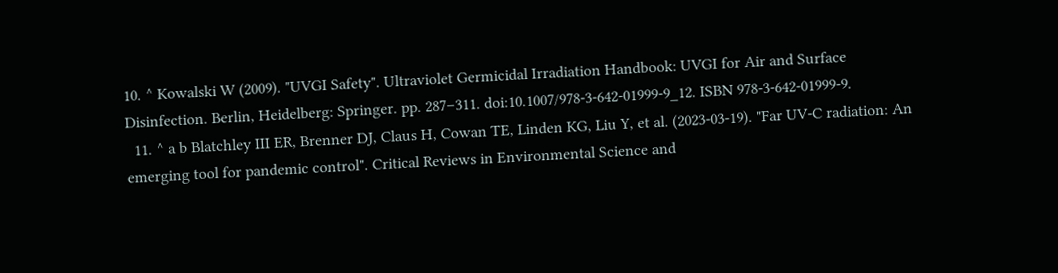10. ^ Kowalski W (2009). "UVGI Safety". Ultraviolet Germicidal Irradiation Handbook: UVGI for Air and Surface Disinfection. Berlin, Heidelberg: Springer. pp. 287–311. doi:10.1007/978-3-642-01999-9_12. ISBN 978-3-642-01999-9.
  11. ^ a b Blatchley III ER, Brenner DJ, Claus H, Cowan TE, Linden KG, Liu Y, et al. (2023-03-19). "Far UV-C radiation: An emerging tool for pandemic control". Critical Reviews in Environmental Science and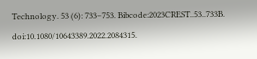Technology. 53 (6): 733–753. Bibcode:2023CREST..53..733B. doi:10.1080/10643389.2022.2084315.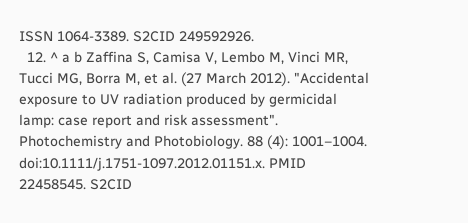ISSN 1064-3389. S2CID 249592926.
  12. ^ a b Zaffina S, Camisa V, Lembo M, Vinci MR, Tucci MG, Borra M, et al. (27 March 2012). "Accidental exposure to UV radiation produced by germicidal lamp: case report and risk assessment". Photochemistry and Photobiology. 88 (4): 1001–1004. doi:10.1111/j.1751-1097.2012.01151.x. PMID 22458545. S2CID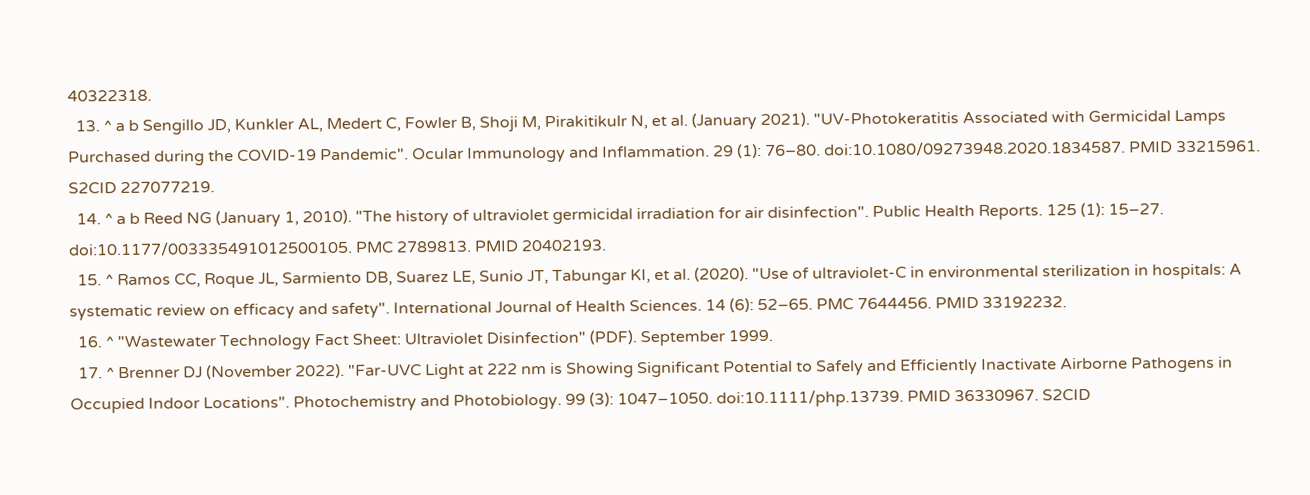40322318.
  13. ^ a b Sengillo JD, Kunkler AL, Medert C, Fowler B, Shoji M, Pirakitikulr N, et al. (January 2021). "UV-Photokeratitis Associated with Germicidal Lamps Purchased during the COVID-19 Pandemic". Ocular Immunology and Inflammation. 29 (1): 76–80. doi:10.1080/09273948.2020.1834587. PMID 33215961. S2CID 227077219.
  14. ^ a b Reed NG (January 1, 2010). "The history of ultraviolet germicidal irradiation for air disinfection". Public Health Reports. 125 (1): 15–27. doi:10.1177/003335491012500105. PMC 2789813. PMID 20402193.
  15. ^ Ramos CC, Roque JL, Sarmiento DB, Suarez LE, Sunio JT, Tabungar KI, et al. (2020). "Use of ultraviolet-C in environmental sterilization in hospitals: A systematic review on efficacy and safety". International Journal of Health Sciences. 14 (6): 52–65. PMC 7644456. PMID 33192232.
  16. ^ "Wastewater Technology Fact Sheet: Ultraviolet Disinfection" (PDF). September 1999.
  17. ^ Brenner DJ (November 2022). "Far-UVC Light at 222 nm is Showing Significant Potential to Safely and Efficiently Inactivate Airborne Pathogens in Occupied Indoor Locations". Photochemistry and Photobiology. 99 (3): 1047–1050. doi:10.1111/php.13739. PMID 36330967. S2CID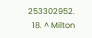253302952.
  18. ^ Milton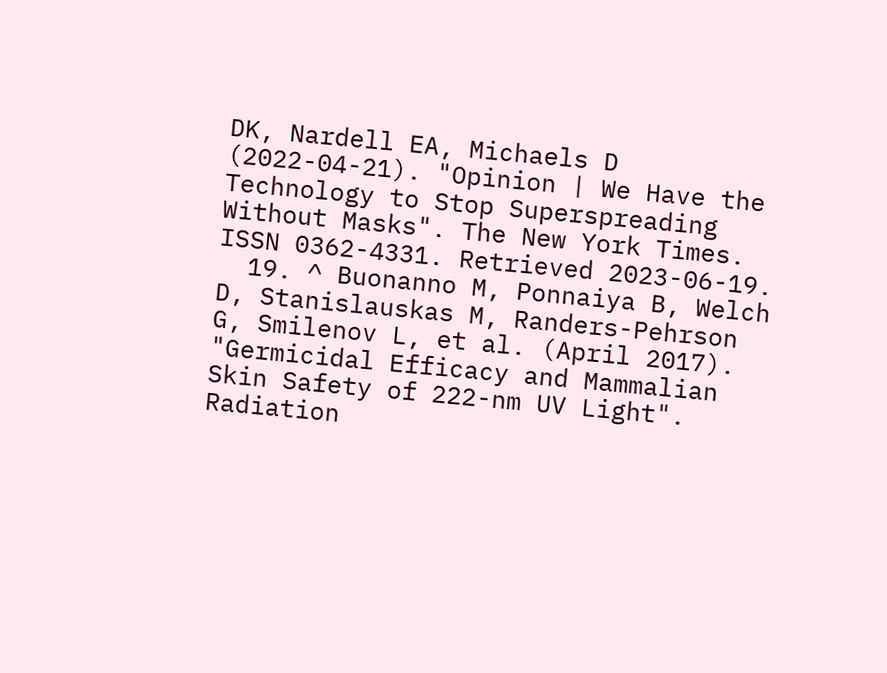DK, Nardell EA, Michaels D (2022-04-21). "Opinion | We Have the Technology to Stop Superspreading Without Masks". The New York Times. ISSN 0362-4331. Retrieved 2023-06-19.
  19. ^ Buonanno M, Ponnaiya B, Welch D, Stanislauskas M, Randers-Pehrson G, Smilenov L, et al. (April 2017). "Germicidal Efficacy and Mammalian Skin Safety of 222-nm UV Light". Radiation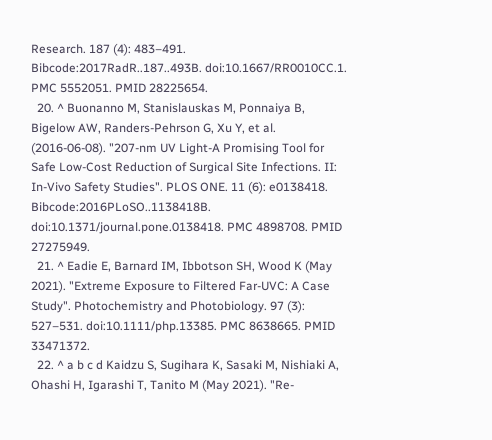Research. 187 (4): 483–491. Bibcode:2017RadR..187..493B. doi:10.1667/RR0010CC.1. PMC 5552051. PMID 28225654.
  20. ^ Buonanno M, Stanislauskas M, Ponnaiya B, Bigelow AW, Randers-Pehrson G, Xu Y, et al. (2016-06-08). "207-nm UV Light-A Promising Tool for Safe Low-Cost Reduction of Surgical Site Infections. II: In-Vivo Safety Studies". PLOS ONE. 11 (6): e0138418. Bibcode:2016PLoSO..1138418B. doi:10.1371/journal.pone.0138418. PMC 4898708. PMID 27275949.
  21. ^ Eadie E, Barnard IM, Ibbotson SH, Wood K (May 2021). "Extreme Exposure to Filtered Far-UVC: A Case Study". Photochemistry and Photobiology. 97 (3): 527–531. doi:10.1111/php.13385. PMC 8638665. PMID 33471372.
  22. ^ a b c d Kaidzu S, Sugihara K, Sasaki M, Nishiaki A, Ohashi H, Igarashi T, Tanito M (May 2021). "Re-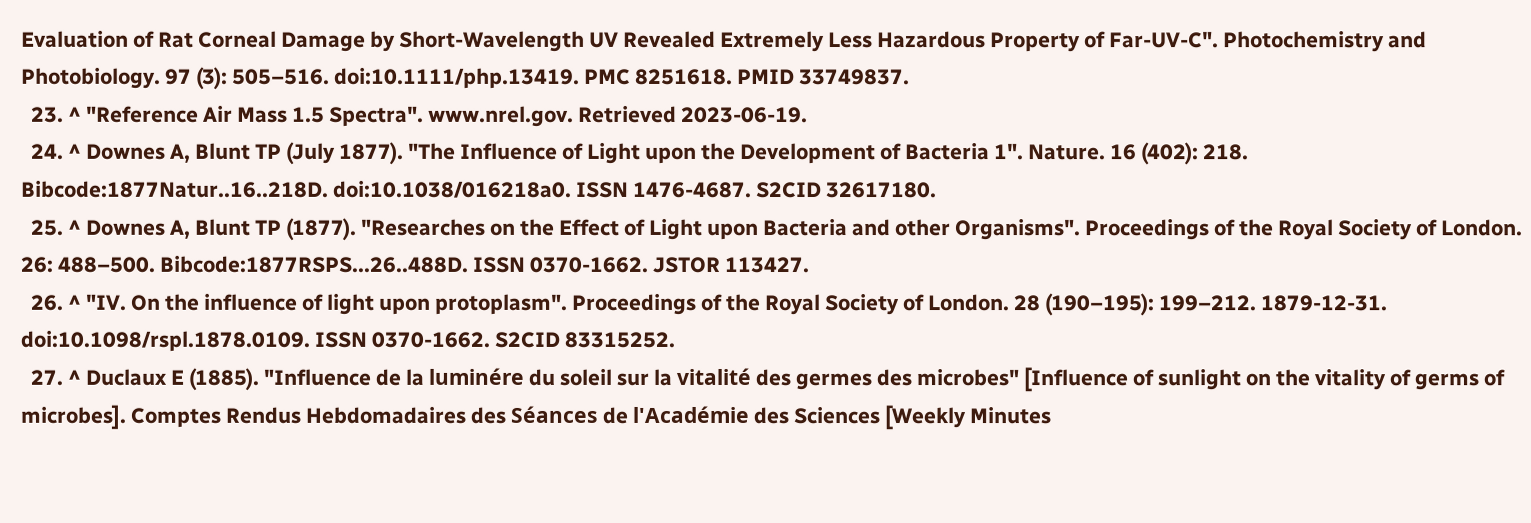Evaluation of Rat Corneal Damage by Short-Wavelength UV Revealed Extremely Less Hazardous Property of Far-UV-C". Photochemistry and Photobiology. 97 (3): 505–516. doi:10.1111/php.13419. PMC 8251618. PMID 33749837.
  23. ^ "Reference Air Mass 1.5 Spectra". www.nrel.gov. Retrieved 2023-06-19.
  24. ^ Downes A, Blunt TP (July 1877). "The Influence of Light upon the Development of Bacteria 1". Nature. 16 (402): 218. Bibcode:1877Natur..16..218D. doi:10.1038/016218a0. ISSN 1476-4687. S2CID 32617180.
  25. ^ Downes A, Blunt TP (1877). "Researches on the Effect of Light upon Bacteria and other Organisms". Proceedings of the Royal Society of London. 26: 488–500. Bibcode:1877RSPS...26..488D. ISSN 0370-1662. JSTOR 113427.
  26. ^ "IV. On the influence of light upon protoplasm". Proceedings of the Royal Society of London. 28 (190–195): 199–212. 1879-12-31. doi:10.1098/rspl.1878.0109. ISSN 0370-1662. S2CID 83315252.
  27. ^ Duclaux E (1885). "Influence de la luminére du soleil sur la vitalité des germes des microbes" [Influence of sunlight on the vitality of germs of microbes]. Comptes Rendus Hebdomadaires des Séances de l'Académie des Sciences [Weekly Minutes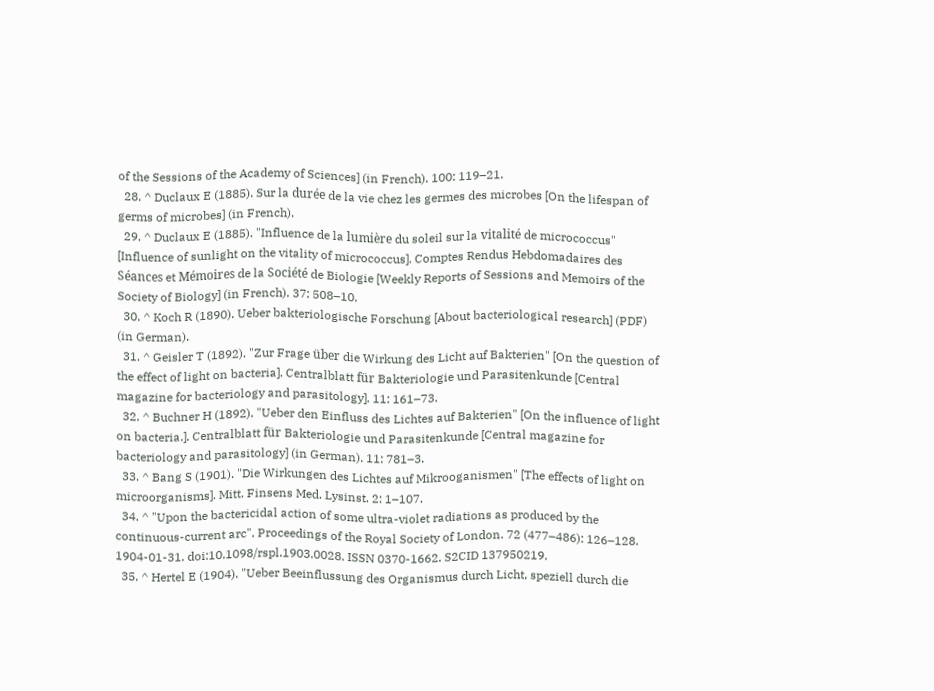of the Sessions of the Academy of Sciences] (in French). 100: 119–21.
  28. ^ Duclaux E (1885). Sur la durée de la vie chez les germes des microbes [On the lifespan of germs of microbes] (in French).
  29. ^ Duclaux E (1885). "Influence de la lumière du soleil sur la vitalité de micrococcus" [Influence of sunlight on the vitality of micrococcus]. Comptes Rendus Hebdomadaires des Séances et Mémoires de la Société de Biologie [Weekly Reports of Sessions and Memoirs of the Society of Biology] (in French). 37: 508–10.
  30. ^ Koch R (1890). Ueber bakteriologische Forschung [About bacteriological research] (PDF) (in German).
  31. ^ Geisler T (1892). "Zur Frage über die Wirkung des Licht auf Bakterien" [On the question of the effect of light on bacteria]. Centralblatt für Bakteriologie und Parasitenkunde [Central magazine for bacteriology and parasitology]. 11: 161–73.
  32. ^ Buchner H (1892). "Ueber den Einfluss des Lichtes auf Bakterien" [On the influence of light on bacteria.]. Centralblatt für Bakteriologie und Parasitenkunde [Central magazine for bacteriology and parasitology] (in German). 11: 781–3.
  33. ^ Bang S (1901). "Die Wirkungen des Lichtes auf Mikrooganismen" [The effects of light on microorganisms]. Mitt. Finsens Med. Lysinst. 2: 1–107.
  34. ^ "Upon the bactericidal action of some ultra-violet radiations as produced by the continuous-current arc". Proceedings of the Royal Society of London. 72 (477–486): 126–128. 1904-01-31. doi:10.1098/rspl.1903.0028. ISSN 0370-1662. S2CID 137950219.
  35. ^ Hertel E (1904). "Ueber Beeinflussung des Organismus durch Licht, speziell durch die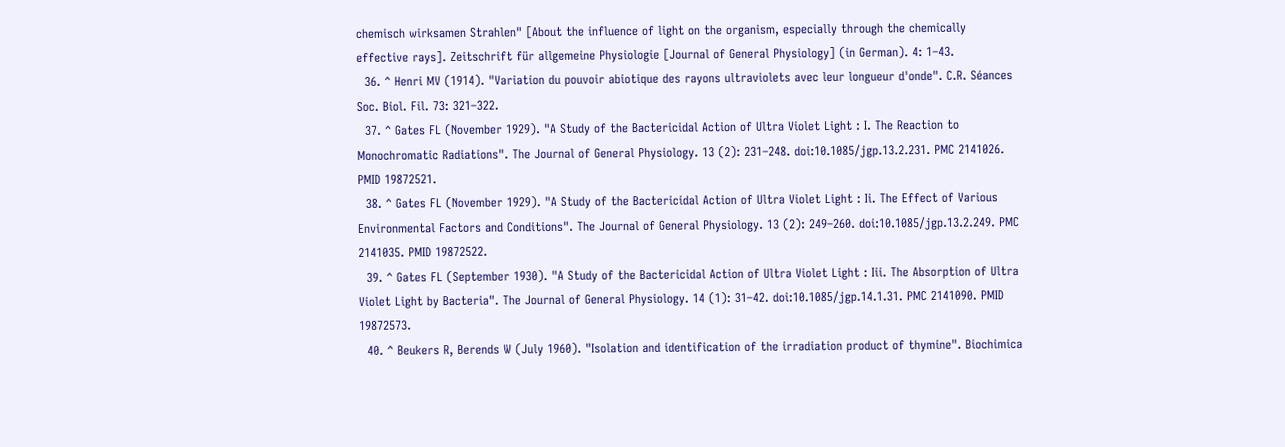chemisch wirksamen Strahlen" [About the influence of light on the organism, especially through the chemically effective rays]. Zeitschrift für allgemeine Physiologie [Journal of General Physiology] (in German). 4: 1–43.
  36. ^ Henri MV (1914). "Variation du pouvoir abiotique des rayons ultraviolets avec leur longueur d'onde". C.R. Séances Soc. Biol. Fil. 73: 321–322.
  37. ^ Gates FL (November 1929). "A Study of the Bactericidal Action of Ultra Violet Light : I. The Reaction to Monochromatic Radiations". The Journal of General Physiology. 13 (2): 231–248. doi:10.1085/jgp.13.2.231. PMC 2141026. PMID 19872521.
  38. ^ Gates FL (November 1929). "A Study of the Bactericidal Action of Ultra Violet Light : Ii. The Effect of Various Environmental Factors and Conditions". The Journal of General Physiology. 13 (2): 249–260. doi:10.1085/jgp.13.2.249. PMC 2141035. PMID 19872522.
  39. ^ Gates FL (September 1930). "A Study of the Bactericidal Action of Ultra Violet Light : Iii. The Absorption of Ultra Violet Light by Bacteria". The Journal of General Physiology. 14 (1): 31–42. doi:10.1085/jgp.14.1.31. PMC 2141090. PMID 19872573.
  40. ^ Beukers R, Berends W (July 1960). "Isolation and identification of the irradiation product of thymine". Biochimica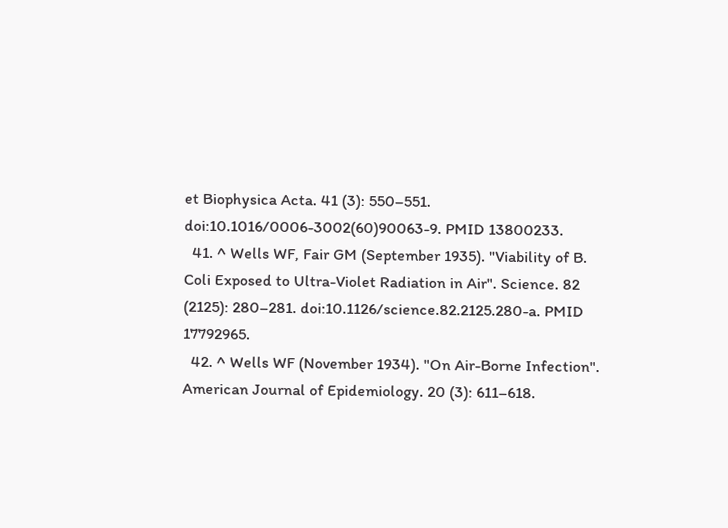et Biophysica Acta. 41 (3): 550–551. doi:10.1016/0006-3002(60)90063-9. PMID 13800233.
  41. ^ Wells WF, Fair GM (September 1935). "Viability of B. Coli Exposed to Ultra-Violet Radiation in Air". Science. 82 (2125): 280–281. doi:10.1126/science.82.2125.280-a. PMID 17792965.
  42. ^ Wells WF (November 1934). "On Air-Borne Infection". American Journal of Epidemiology. 20 (3): 611–618.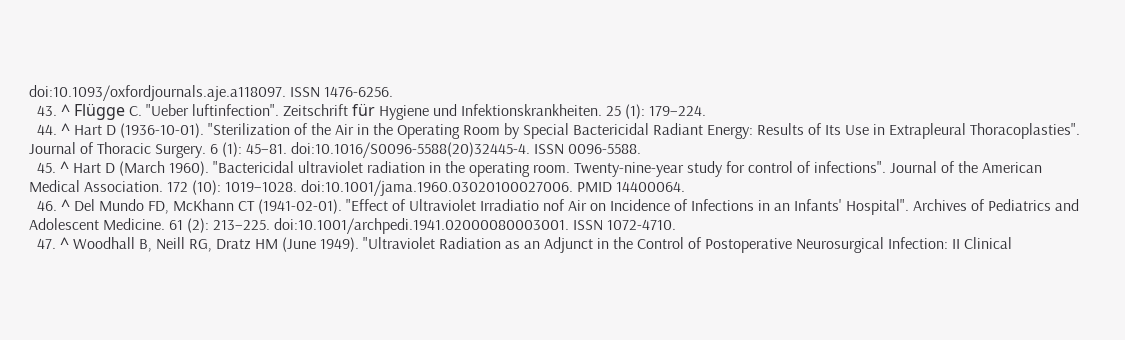doi:10.1093/oxfordjournals.aje.a118097. ISSN 1476-6256.
  43. ^ Flügge C. "Ueber luftinfection". Zeitschrift für Hygiene und Infektionskrankheiten. 25 (1): 179–224.
  44. ^ Hart D (1936-10-01). "Sterilization of the Air in the Operating Room by Special Bactericidal Radiant Energy: Results of Its Use in Extrapleural Thoracoplasties". Journal of Thoracic Surgery. 6 (1): 45–81. doi:10.1016/S0096-5588(20)32445-4. ISSN 0096-5588.
  45. ^ Hart D (March 1960). "Bactericidal ultraviolet radiation in the operating room. Twenty-nine-year study for control of infections". Journal of the American Medical Association. 172 (10): 1019–1028. doi:10.1001/jama.1960.03020100027006. PMID 14400064.
  46. ^ Del Mundo FD, McKhann CT (1941-02-01). "Effect of Ultraviolet Irradiatio nof Air on Incidence of Infections in an Infants' Hospital". Archives of Pediatrics and Adolescent Medicine. 61 (2): 213–225. doi:10.1001/archpedi.1941.02000080003001. ISSN 1072-4710.
  47. ^ Woodhall B, Neill RG, Dratz HM (June 1949). "Ultraviolet Radiation as an Adjunct in the Control of Postoperative Neurosurgical Infection: II Clinical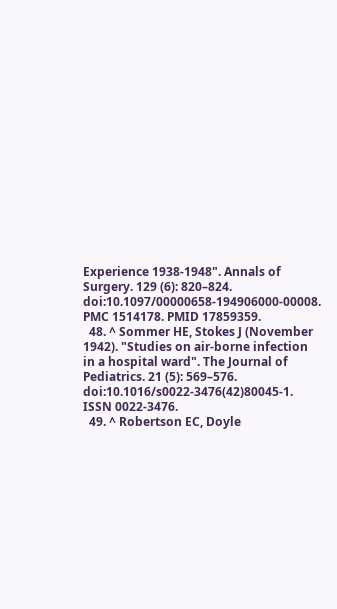Experience 1938-1948". Annals of Surgery. 129 (6): 820–824. doi:10.1097/00000658-194906000-00008. PMC 1514178. PMID 17859359.
  48. ^ Sommer HE, Stokes J (November 1942). "Studies on air-borne infection in a hospital ward". The Journal of Pediatrics. 21 (5): 569–576. doi:10.1016/s0022-3476(42)80045-1. ISSN 0022-3476.
  49. ^ Robertson EC, Doyle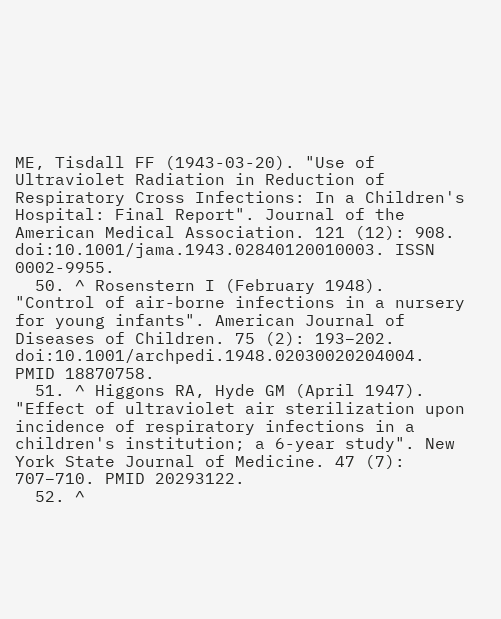ME, Tisdall FF (1943-03-20). "Use of Ultraviolet Radiation in Reduction of Respiratory Cross Infections: In a Children's Hospital: Final Report". Journal of the American Medical Association. 121 (12): 908. doi:10.1001/jama.1943.02840120010003. ISSN 0002-9955.
  50. ^ Rosenstern I (February 1948). "Control of air-borne infections in a nursery for young infants". American Journal of Diseases of Children. 75 (2): 193–202. doi:10.1001/archpedi.1948.02030020204004. PMID 18870758.
  51. ^ Higgons RA, Hyde GM (April 1947). "Effect of ultraviolet air sterilization upon incidence of respiratory infections in a children's institution; a 6-year study". New York State Journal of Medicine. 47 (7): 707–710. PMID 20293122.
  52. ^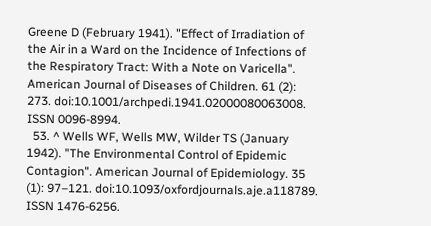Greene D (February 1941). "Effect of Irradiation of the Air in a Ward on the Incidence of Infections of the Respiratory Tract: With a Note on Varicella". American Journal of Diseases of Children. 61 (2): 273. doi:10.1001/archpedi.1941.02000080063008. ISSN 0096-8994.
  53. ^ Wells WF, Wells MW, Wilder TS (January 1942). "The Environmental Control of Epidemic Contagion". American Journal of Epidemiology. 35 (1): 97–121. doi:10.1093/oxfordjournals.aje.a118789. ISSN 1476-6256.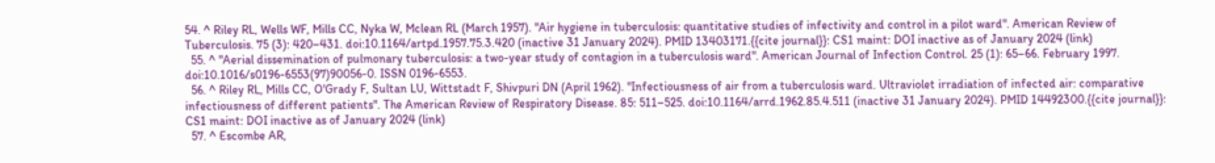54. ^ Riley RL, Wells WF, Mills CC, Nyka W, Mclean RL (March 1957). "Air hygiene in tuberculosis: quantitative studies of infectivity and control in a pilot ward". American Review of Tuberculosis. 75 (3): 420–431. doi:10.1164/artpd.1957.75.3.420 (inactive 31 January 2024). PMID 13403171.{{cite journal}}: CS1 maint: DOI inactive as of January 2024 (link)
  55. ^ "Aerial dissemination of pulmonary tuberculosis: a two-year study of contagion in a tuberculosis ward". American Journal of Infection Control. 25 (1): 65–66. February 1997. doi:10.1016/s0196-6553(97)90056-0. ISSN 0196-6553.
  56. ^ Riley RL, Mills CC, O'Grady F, Sultan LU, Wittstadt F, Shivpuri DN (April 1962). "Infectiousness of air from a tuberculosis ward. Ultraviolet irradiation of infected air: comparative infectiousness of different patients". The American Review of Respiratory Disease. 85: 511–525. doi:10.1164/arrd.1962.85.4.511 (inactive 31 January 2024). PMID 14492300.{{cite journal}}: CS1 maint: DOI inactive as of January 2024 (link)
  57. ^ Escombe AR,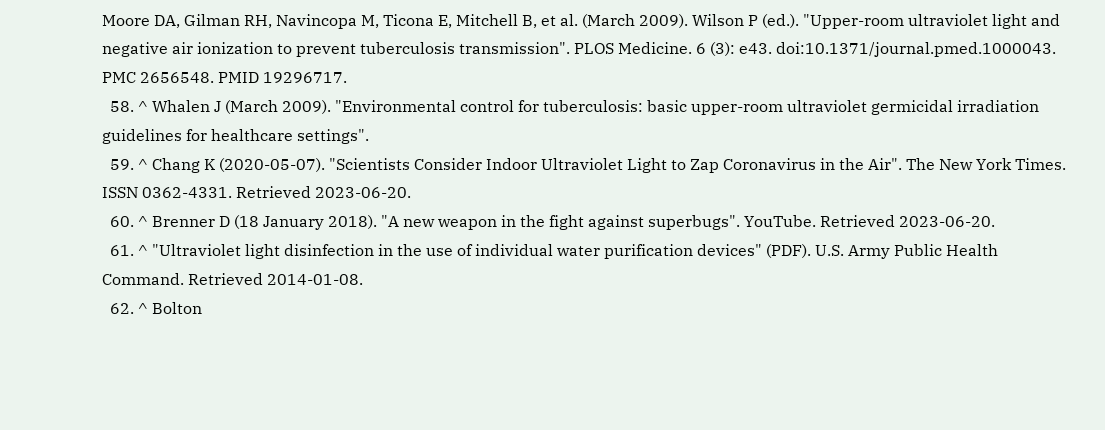Moore DA, Gilman RH, Navincopa M, Ticona E, Mitchell B, et al. (March 2009). Wilson P (ed.). "Upper-room ultraviolet light and negative air ionization to prevent tuberculosis transmission". PLOS Medicine. 6 (3): e43. doi:10.1371/journal.pmed.1000043. PMC 2656548. PMID 19296717.
  58. ^ Whalen J (March 2009). "Environmental control for tuberculosis: basic upper-room ultraviolet germicidal irradiation guidelines for healthcare settings".
  59. ^ Chang K (2020-05-07). "Scientists Consider Indoor Ultraviolet Light to Zap Coronavirus in the Air". The New York Times. ISSN 0362-4331. Retrieved 2023-06-20.
  60. ^ Brenner D (18 January 2018). "A new weapon in the fight against superbugs". YouTube. Retrieved 2023-06-20.
  61. ^ "Ultraviolet light disinfection in the use of individual water purification devices" (PDF). U.S. Army Public Health Command. Retrieved 2014-01-08.
  62. ^ Bolton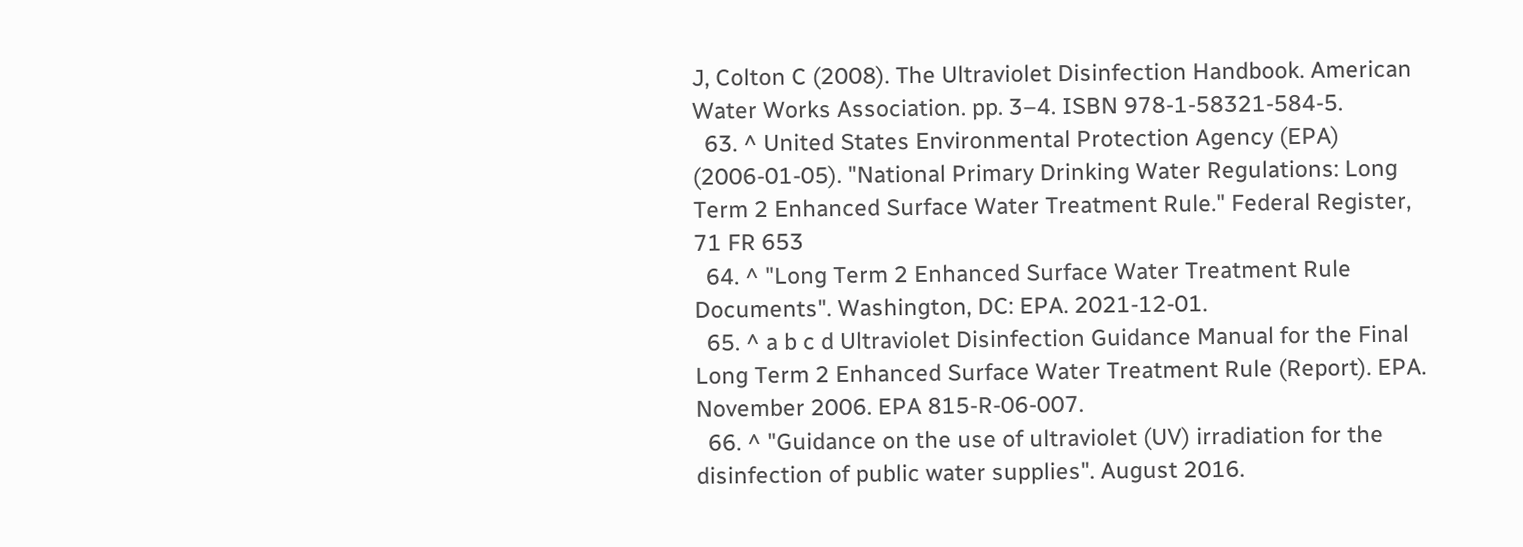J, Colton C (2008). The Ultraviolet Disinfection Handbook. American Water Works Association. pp. 3–4. ISBN 978-1-58321-584-5.
  63. ^ United States Environmental Protection Agency (EPA) (2006-01-05). "National Primary Drinking Water Regulations: Long Term 2 Enhanced Surface Water Treatment Rule." Federal Register, 71 FR 653
  64. ^ "Long Term 2 Enhanced Surface Water Treatment Rule Documents". Washington, DC: EPA. 2021-12-01.
  65. ^ a b c d Ultraviolet Disinfection Guidance Manual for the Final Long Term 2 Enhanced Surface Water Treatment Rule (Report). EPA. November 2006. EPA 815-R-06-007.
  66. ^ "Guidance on the use of ultraviolet (UV) irradiation for the disinfection of public water supplies". August 2016.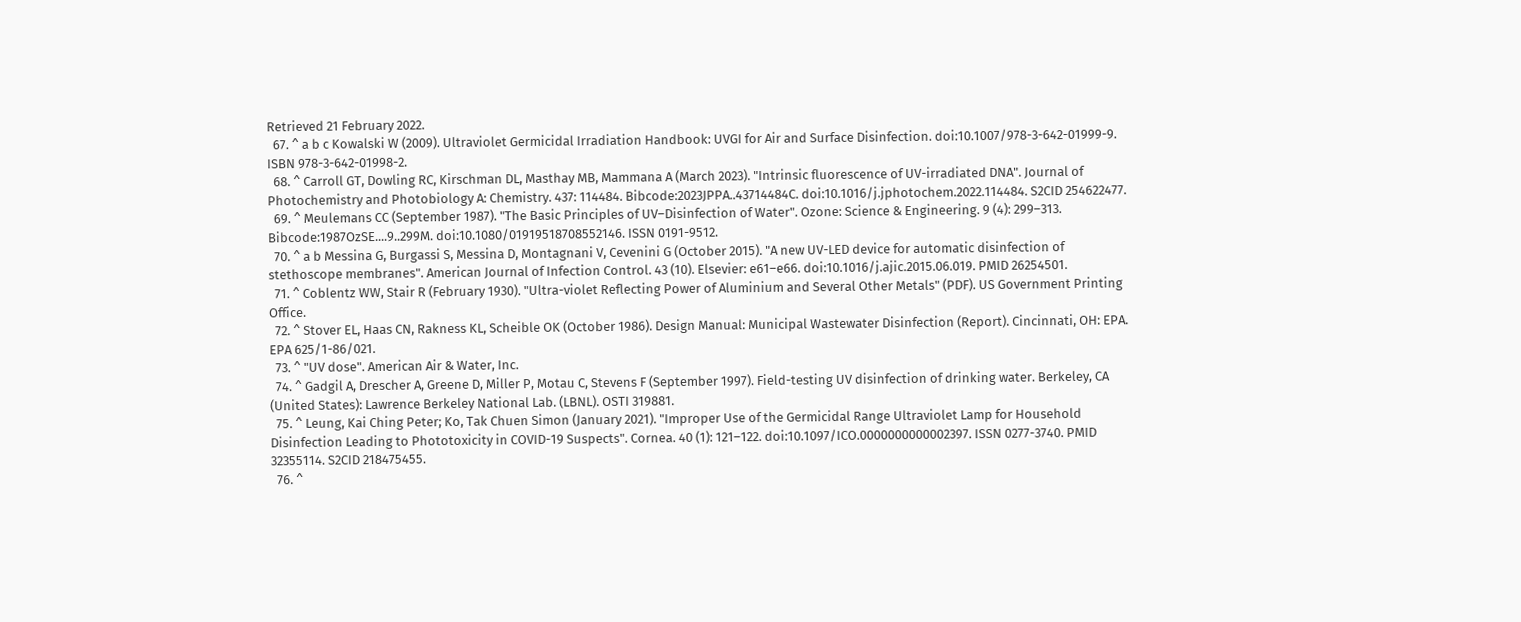Retrieved 21 February 2022.
  67. ^ a b c Kowalski W (2009). Ultraviolet Germicidal Irradiation Handbook: UVGI for Air and Surface Disinfection. doi:10.1007/978-3-642-01999-9. ISBN 978-3-642-01998-2.
  68. ^ Carroll GT, Dowling RC, Kirschman DL, Masthay MB, Mammana A (March 2023). "Intrinsic fluorescence of UV-irradiated DNA". Journal of Photochemistry and Photobiology A: Chemistry. 437: 114484. Bibcode:2023JPPA..43714484C. doi:10.1016/j.jphotochem.2022.114484. S2CID 254622477.
  69. ^ Meulemans CC (September 1987). "The Basic Principles of UV–Disinfection of Water". Ozone: Science & Engineering. 9 (4): 299–313. Bibcode:1987OzSE....9..299M. doi:10.1080/01919518708552146. ISSN 0191-9512.
  70. ^ a b Messina G, Burgassi S, Messina D, Montagnani V, Cevenini G (October 2015). "A new UV-LED device for automatic disinfection of stethoscope membranes". American Journal of Infection Control. 43 (10). Elsevier: e61–e66. doi:10.1016/j.ajic.2015.06.019. PMID 26254501.
  71. ^ Coblentz WW, Stair R (February 1930). "Ultra-violet Reflecting Power of Aluminium and Several Other Metals" (PDF). US Government Printing Office.
  72. ^ Stover EL, Haas CN, Rakness KL, Scheible OK (October 1986). Design Manual: Municipal Wastewater Disinfection (Report). Cincinnati, OH: EPA. EPA 625/1-86/021.
  73. ^ "UV dose". American Air & Water, Inc.
  74. ^ Gadgil A, Drescher A, Greene D, Miller P, Motau C, Stevens F (September 1997). Field-testing UV disinfection of drinking water. Berkeley, CA (United States): Lawrence Berkeley National Lab. (LBNL). OSTI 319881.
  75. ^ Leung, Kai Ching Peter; Ko, Tak Chuen Simon (January 2021). "Improper Use of the Germicidal Range Ultraviolet Lamp for Household Disinfection Leading to Phototoxicity in COVID-19 Suspects". Cornea. 40 (1): 121–122. doi:10.1097/ICO.0000000000002397. ISSN 0277-3740. PMID 32355114. S2CID 218475455.
  76. ^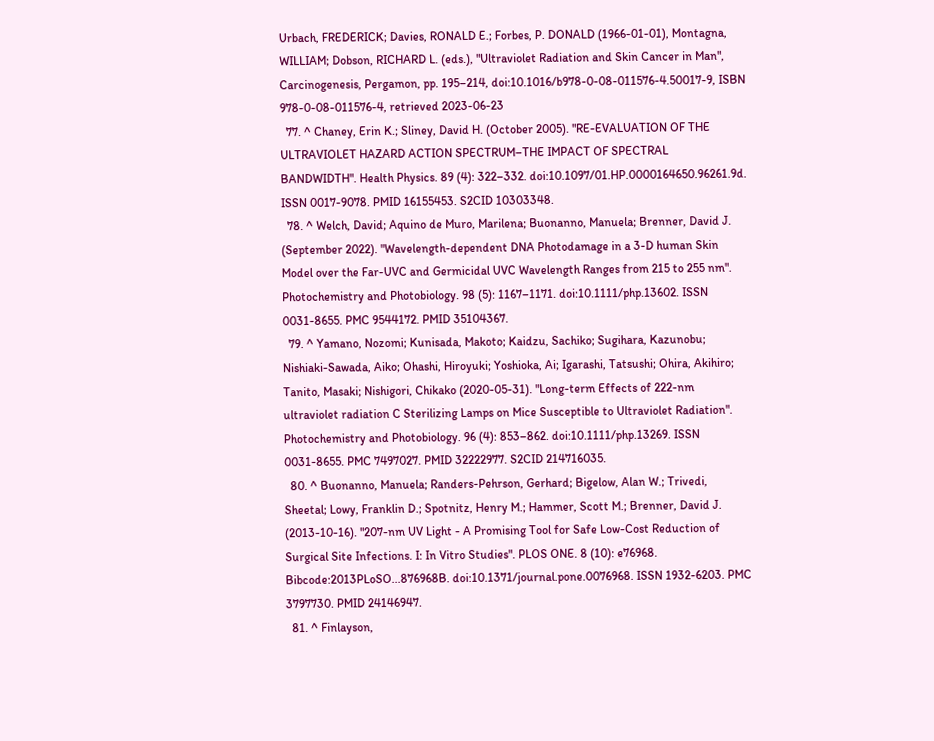Urbach, FREDERICK; Davies, RONALD E.; Forbes, P. DONALD (1966-01-01), Montagna, WILLIAM; Dobson, RICHARD L. (eds.), "Ultraviolet Radiation and Skin Cancer in Man", Carcinogenesis, Pergamon, pp. 195–214, doi:10.1016/b978-0-08-011576-4.50017-9, ISBN 978-0-08-011576-4, retrieved 2023-06-23
  77. ^ Chaney, Erin K.; Sliney, David H. (October 2005). "RE-EVALUATION OF THE ULTRAVIOLET HAZARD ACTION SPECTRUM–THE IMPACT OF SPECTRAL BANDWIDTH". Health Physics. 89 (4): 322–332. doi:10.1097/01.HP.0000164650.96261.9d. ISSN 0017-9078. PMID 16155453. S2CID 10303348.
  78. ^ Welch, David; Aquino de Muro, Marilena; Buonanno, Manuela; Brenner, David J. (September 2022). "Wavelength-dependent DNA Photodamage in a 3-D human Skin Model over the Far-UVC and Germicidal UVC Wavelength Ranges from 215 to 255 nm". Photochemistry and Photobiology. 98 (5): 1167–1171. doi:10.1111/php.13602. ISSN 0031-8655. PMC 9544172. PMID 35104367.
  79. ^ Yamano, Nozomi; Kunisada, Makoto; Kaidzu, Sachiko; Sugihara, Kazunobu; Nishiaki-Sawada, Aiko; Ohashi, Hiroyuki; Yoshioka, Ai; Igarashi, Tatsushi; Ohira, Akihiro; Tanito, Masaki; Nishigori, Chikako (2020-05-31). "Long-term Effects of 222-nm ultraviolet radiation C Sterilizing Lamps on Mice Susceptible to Ultraviolet Radiation". Photochemistry and Photobiology. 96 (4): 853–862. doi:10.1111/php.13269. ISSN 0031-8655. PMC 7497027. PMID 32222977. S2CID 214716035.
  80. ^ Buonanno, Manuela; Randers-Pehrson, Gerhard; Bigelow, Alan W.; Trivedi, Sheetal; Lowy, Franklin D.; Spotnitz, Henry M.; Hammer, Scott M.; Brenner, David J. (2013-10-16). "207-nm UV Light - A Promising Tool for Safe Low-Cost Reduction of Surgical Site Infections. I: In Vitro Studies". PLOS ONE. 8 (10): e76968. Bibcode:2013PLoSO...876968B. doi:10.1371/journal.pone.0076968. ISSN 1932-6203. PMC 3797730. PMID 24146947.
  81. ^ Finlayson,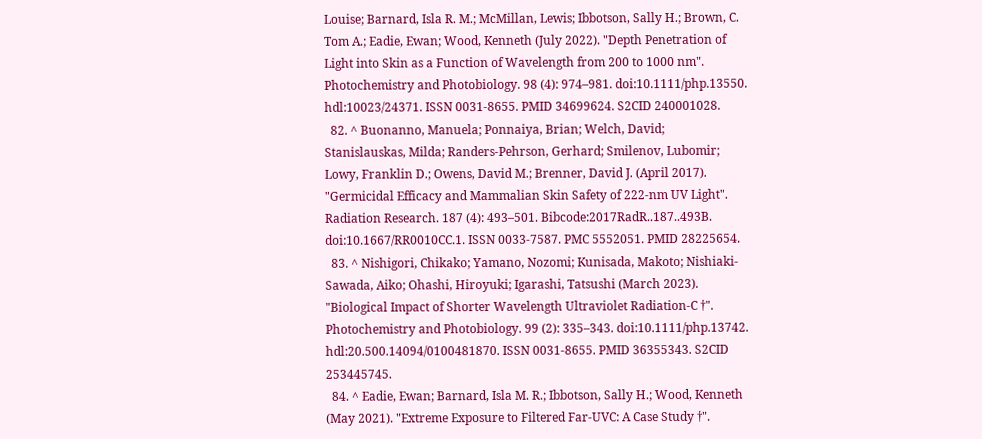Louise; Barnard, Isla R. M.; McMillan, Lewis; Ibbotson, Sally H.; Brown, C. Tom A.; Eadie, Ewan; Wood, Kenneth (July 2022). "Depth Penetration of Light into Skin as a Function of Wavelength from 200 to 1000 nm". Photochemistry and Photobiology. 98 (4): 974–981. doi:10.1111/php.13550. hdl:10023/24371. ISSN 0031-8655. PMID 34699624. S2CID 240001028.
  82. ^ Buonanno, Manuela; Ponnaiya, Brian; Welch, David; Stanislauskas, Milda; Randers-Pehrson, Gerhard; Smilenov, Lubomir; Lowy, Franklin D.; Owens, David M.; Brenner, David J. (April 2017). "Germicidal Efficacy and Mammalian Skin Safety of 222-nm UV Light". Radiation Research. 187 (4): 493–501. Bibcode:2017RadR..187..493B. doi:10.1667/RR0010CC.1. ISSN 0033-7587. PMC 5552051. PMID 28225654.
  83. ^ Nishigori, Chikako; Yamano, Nozomi; Kunisada, Makoto; Nishiaki-Sawada, Aiko; Ohashi, Hiroyuki; Igarashi, Tatsushi (March 2023). "Biological Impact of Shorter Wavelength Ultraviolet Radiation-C †". Photochemistry and Photobiology. 99 (2): 335–343. doi:10.1111/php.13742. hdl:20.500.14094/0100481870. ISSN 0031-8655. PMID 36355343. S2CID 253445745.
  84. ^ Eadie, Ewan; Barnard, Isla M. R.; Ibbotson, Sally H.; Wood, Kenneth (May 2021). "Extreme Exposure to Filtered Far-UVC: A Case Study †".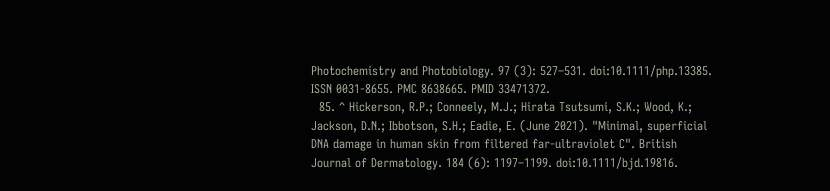Photochemistry and Photobiology. 97 (3): 527–531. doi:10.1111/php.13385. ISSN 0031-8655. PMC 8638665. PMID 33471372.
  85. ^ Hickerson, R.P.; Conneely, M.J.; Hirata Tsutsumi, S.K.; Wood, K.; Jackson, D.N.; Ibbotson, S.H.; Eadie, E. (June 2021). "Minimal, superficial DNA damage in human skin from filtered far-ultraviolet C". British Journal of Dermatology. 184 (6): 1197–1199. doi:10.1111/bjd.19816.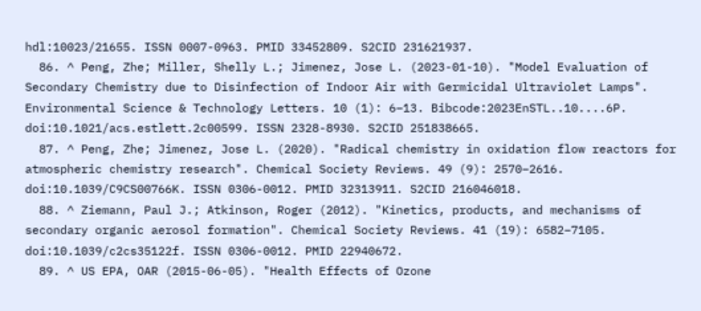hdl:10023/21655. ISSN 0007-0963. PMID 33452809. S2CID 231621937.
  86. ^ Peng, Zhe; Miller, Shelly L.; Jimenez, Jose L. (2023-01-10). "Model Evaluation of Secondary Chemistry due to Disinfection of Indoor Air with Germicidal Ultraviolet Lamps". Environmental Science & Technology Letters. 10 (1): 6–13. Bibcode:2023EnSTL..10....6P. doi:10.1021/acs.estlett.2c00599. ISSN 2328-8930. S2CID 251838665.
  87. ^ Peng, Zhe; Jimenez, Jose L. (2020). "Radical chemistry in oxidation flow reactors for atmospheric chemistry research". Chemical Society Reviews. 49 (9): 2570–2616. doi:10.1039/C9CS00766K. ISSN 0306-0012. PMID 32313911. S2CID 216046018.
  88. ^ Ziemann, Paul J.; Atkinson, Roger (2012). "Kinetics, products, and mechanisms of secondary organic aerosol formation". Chemical Society Reviews. 41 (19): 6582–7105. doi:10.1039/c2cs35122f. ISSN 0306-0012. PMID 22940672.
  89. ^ US EPA, OAR (2015-06-05). "Health Effects of Ozone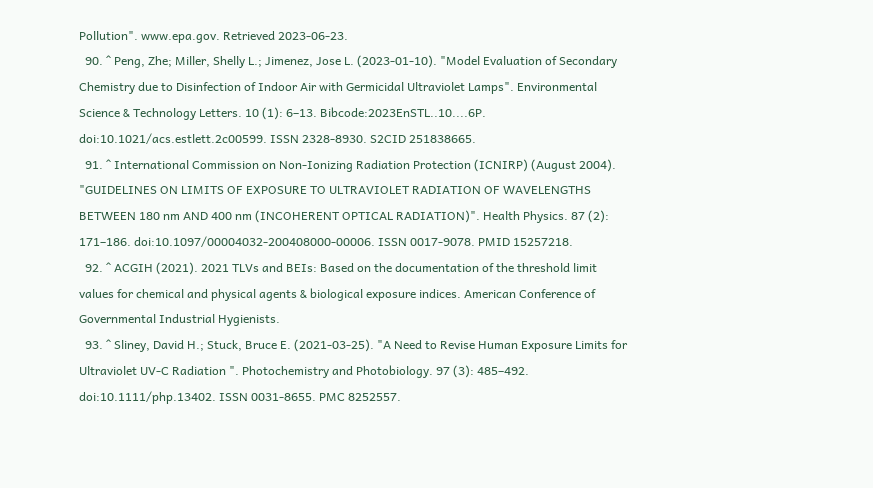Pollution". www.epa.gov. Retrieved 2023-06-23.
  90. ^ Peng, Zhe; Miller, Shelly L.; Jimenez, Jose L. (2023-01-10). "Model Evaluation of Secondary Chemistry due to Disinfection of Indoor Air with Germicidal Ultraviolet Lamps". Environmental Science & Technology Letters. 10 (1): 6–13. Bibcode:2023EnSTL..10....6P. doi:10.1021/acs.estlett.2c00599. ISSN 2328-8930. S2CID 251838665.
  91. ^ International Commission on Non-Ionizing Radiation Protection (ICNIRP) (August 2004). "GUIDELINES ON LIMITS OF EXPOSURE TO ULTRAVIOLET RADIATION OF WAVELENGTHS BETWEEN 180 nm AND 400 nm (INCOHERENT OPTICAL RADIATION)". Health Physics. 87 (2): 171–186. doi:10.1097/00004032-200408000-00006. ISSN 0017-9078. PMID 15257218.
  92. ^ ACGIH (2021). 2021 TLVs and BEIs: Based on the documentation of the threshold limit values for chemical and physical agents & biological exposure indices. American Conference of Governmental Industrial Hygienists.
  93. ^ Sliney, David H.; Stuck, Bruce E. (2021-03-25). "A Need to Revise Human Exposure Limits for Ultraviolet UV-C Radiation ". Photochemistry and Photobiology. 97 (3): 485–492. doi:10.1111/php.13402. ISSN 0031-8655. PMC 8252557.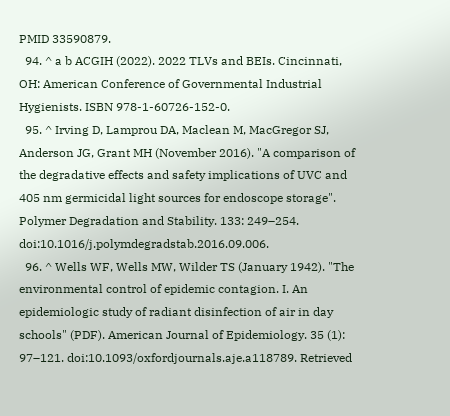PMID 33590879.
  94. ^ a b ACGIH (2022). 2022 TLVs and BEIs. Cincinnati, OH: American Conference of Governmental Industrial Hygienists. ISBN 978-1-60726-152-0.
  95. ^ Irving D, Lamprou DA, Maclean M, MacGregor SJ, Anderson JG, Grant MH (November 2016). "A comparison of the degradative effects and safety implications of UVC and 405 nm germicidal light sources for endoscope storage". Polymer Degradation and Stability. 133: 249–254. doi:10.1016/j.polymdegradstab.2016.09.006.
  96. ^ Wells WF, Wells MW, Wilder TS (January 1942). "The environmental control of epidemic contagion. I. An epidemiologic study of radiant disinfection of air in day schools" (PDF). American Journal of Epidemiology. 35 (1): 97–121. doi:10.1093/oxfordjournals.aje.a118789. Retrieved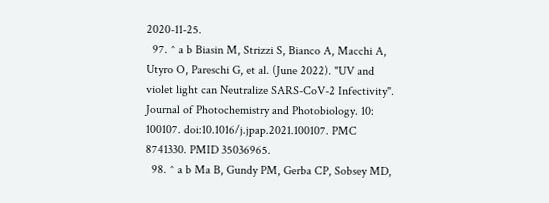2020-11-25.
  97. ^ a b Biasin M, Strizzi S, Bianco A, Macchi A, Utyro O, Pareschi G, et al. (June 2022). "UV and violet light can Neutralize SARS-CoV-2 Infectivity". Journal of Photochemistry and Photobiology. 10: 100107. doi:10.1016/j.jpap.2021.100107. PMC 8741330. PMID 35036965.
  98. ^ a b Ma B, Gundy PM, Gerba CP, Sobsey MD,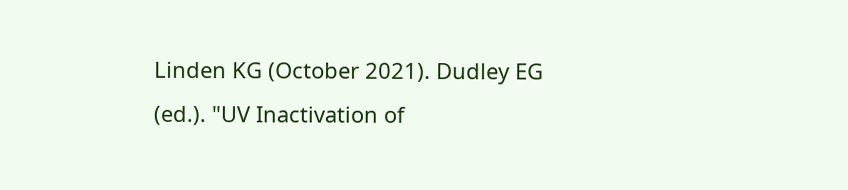Linden KG (October 2021). Dudley EG (ed.). "UV Inactivation of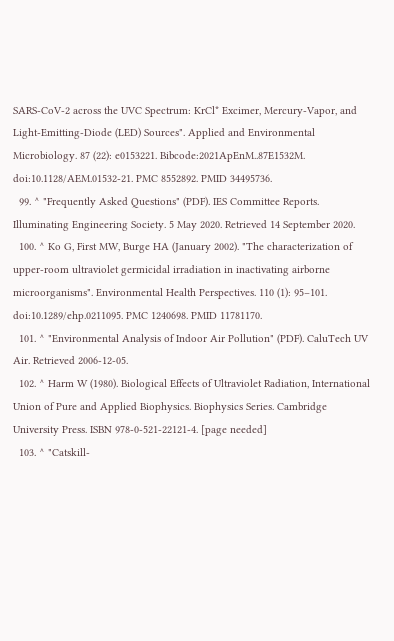SARS-CoV-2 across the UVC Spectrum: KrCl* Excimer, Mercury-Vapor, and Light-Emitting-Diode (LED) Sources". Applied and Environmental Microbiology. 87 (22): e0153221. Bibcode:2021ApEnM..87E1532M. doi:10.1128/AEM.01532-21. PMC 8552892. PMID 34495736.
  99. ^ "Frequently Asked Questions" (PDF). IES Committee Reports. Illuminating Engineering Society. 5 May 2020. Retrieved 14 September 2020.
  100. ^ Ko G, First MW, Burge HA (January 2002). "The characterization of upper-room ultraviolet germicidal irradiation in inactivating airborne microorganisms". Environmental Health Perspectives. 110 (1): 95–101. doi:10.1289/ehp.0211095. PMC 1240698. PMID 11781170.
  101. ^ "Environmental Analysis of Indoor Air Pollution" (PDF). CaluTech UV Air. Retrieved 2006-12-05.
  102. ^ Harm W (1980). Biological Effects of Ultraviolet Radiation, International Union of Pure and Applied Biophysics. Biophysics Series. Cambridge University Press. ISBN 978-0-521-22121-4. [page needed]
  103. ^ "Catskill-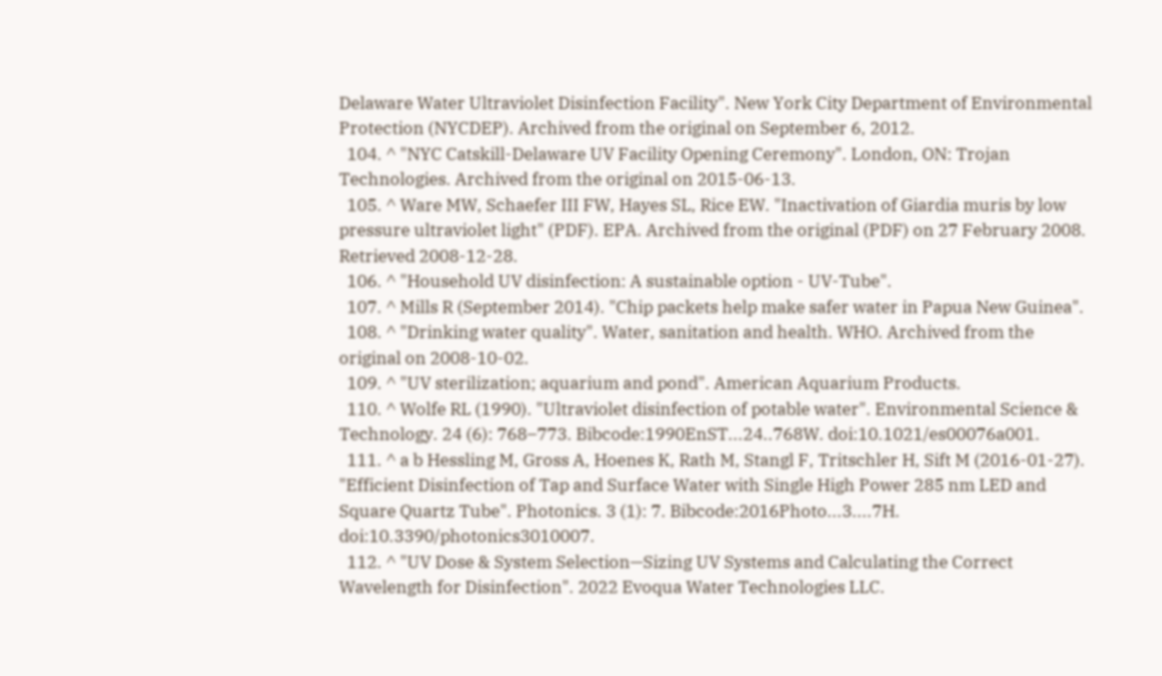Delaware Water Ultraviolet Disinfection Facility". New York City Department of Environmental Protection (NYCDEP). Archived from the original on September 6, 2012.
  104. ^ "NYC Catskill-Delaware UV Facility Opening Ceremony". London, ON: Trojan Technologies. Archived from the original on 2015-06-13.
  105. ^ Ware MW, Schaefer III FW, Hayes SL, Rice EW. "Inactivation of Giardia muris by low pressure ultraviolet light" (PDF). EPA. Archived from the original (PDF) on 27 February 2008. Retrieved 2008-12-28.
  106. ^ "Household UV disinfection: A sustainable option - UV-Tube".
  107. ^ Mills R (September 2014). "Chip packets help make safer water in Papua New Guinea".
  108. ^ "Drinking water quality". Water, sanitation and health. WHO. Archived from the original on 2008-10-02.
  109. ^ "UV sterilization; aquarium and pond". American Aquarium Products.
  110. ^ Wolfe RL (1990). "Ultraviolet disinfection of potable water". Environmental Science & Technology. 24 (6): 768–773. Bibcode:1990EnST...24..768W. doi:10.1021/es00076a001.
  111. ^ a b Hessling M, Gross A, Hoenes K, Rath M, Stangl F, Tritschler H, Sift M (2016-01-27). "Efficient Disinfection of Tap and Surface Water with Single High Power 285 nm LED and Square Quartz Tube". Photonics. 3 (1): 7. Bibcode:2016Photo...3....7H. doi:10.3390/photonics3010007.
  112. ^ "UV Dose & System Selection—Sizing UV Systems and Calculating the Correct Wavelength for Disinfection". 2022 Evoqua Water Technologies LLC.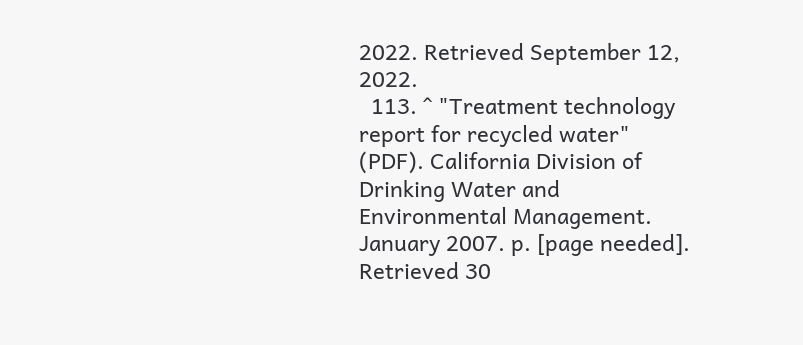2022. Retrieved September 12, 2022.
  113. ^ "Treatment technology report for recycled water" (PDF). California Division of Drinking Water and Environmental Management. January 2007. p. [page needed]. Retrieved 30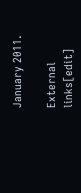January 2011.

External links[edit]